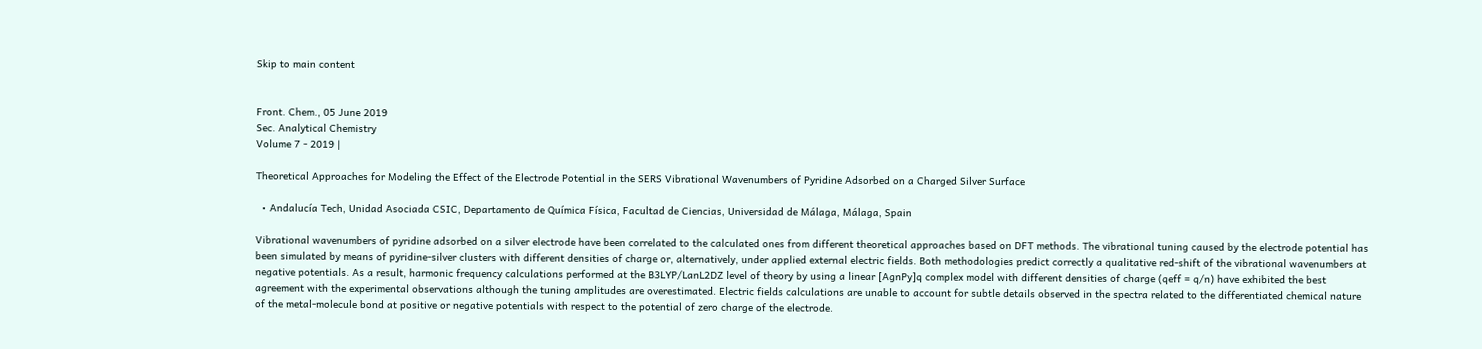Skip to main content


Front. Chem., 05 June 2019
Sec. Analytical Chemistry
Volume 7 - 2019 |

Theoretical Approaches for Modeling the Effect of the Electrode Potential in the SERS Vibrational Wavenumbers of Pyridine Adsorbed on a Charged Silver Surface

  • Andalucía Tech, Unidad Asociada CSIC, Departamento de Química Física, Facultad de Ciencias, Universidad de Málaga, Málaga, Spain

Vibrational wavenumbers of pyridine adsorbed on a silver electrode have been correlated to the calculated ones from different theoretical approaches based on DFT methods. The vibrational tuning caused by the electrode potential has been simulated by means of pyridine-silver clusters with different densities of charge or, alternatively, under applied external electric fields. Both methodologies predict correctly a qualitative red-shift of the vibrational wavenumbers at negative potentials. As a result, harmonic frequency calculations performed at the B3LYP/LanL2DZ level of theory by using a linear [AgnPy]q complex model with different densities of charge (qeff = q/n) have exhibited the best agreement with the experimental observations although the tuning amplitudes are overestimated. Electric fields calculations are unable to account for subtle details observed in the spectra related to the differentiated chemical nature of the metal-molecule bond at positive or negative potentials with respect to the potential of zero charge of the electrode.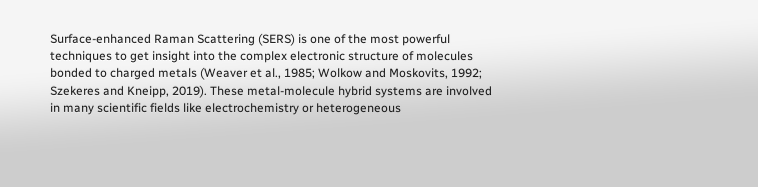Surface-enhanced Raman Scattering (SERS) is one of the most powerful techniques to get insight into the complex electronic structure of molecules bonded to charged metals (Weaver et al., 1985; Wolkow and Moskovits, 1992; Szekeres and Kneipp, 2019). These metal-molecule hybrid systems are involved in many scientific fields like electrochemistry or heterogeneous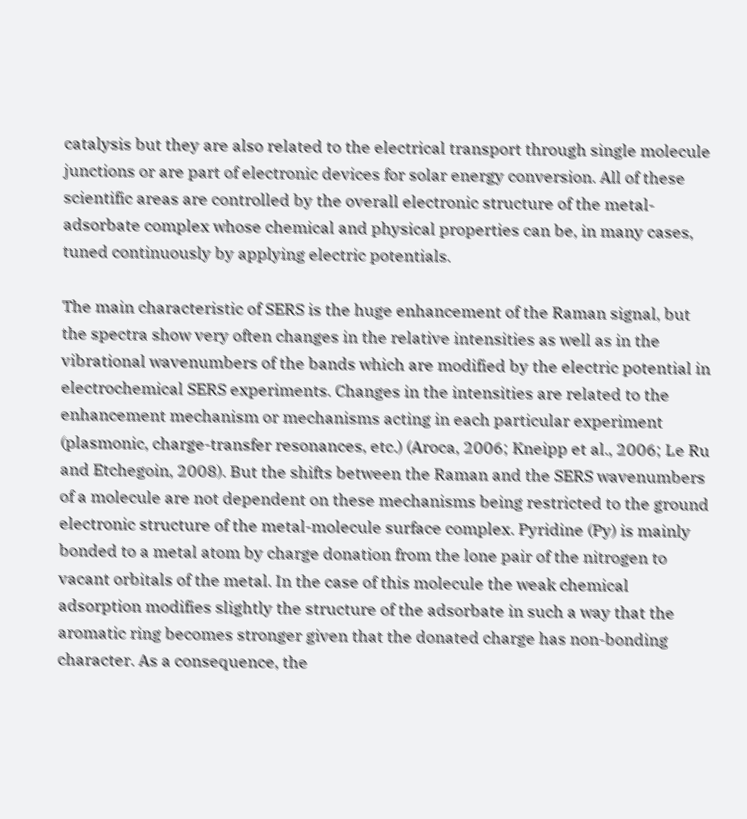catalysis but they are also related to the electrical transport through single molecule junctions or are part of electronic devices for solar energy conversion. All of these scientific areas are controlled by the overall electronic structure of the metal-adsorbate complex whose chemical and physical properties can be, in many cases, tuned continuously by applying electric potentials.

The main characteristic of SERS is the huge enhancement of the Raman signal, but the spectra show very often changes in the relative intensities as well as in the vibrational wavenumbers of the bands which are modified by the electric potential in electrochemical SERS experiments. Changes in the intensities are related to the enhancement mechanism or mechanisms acting in each particular experiment (plasmonic, charge-transfer resonances, etc.) (Aroca, 2006; Kneipp et al., 2006; Le Ru and Etchegoin, 2008). But the shifts between the Raman and the SERS wavenumbers of a molecule are not dependent on these mechanisms being restricted to the ground electronic structure of the metal-molecule surface complex. Pyridine (Py) is mainly bonded to a metal atom by charge donation from the lone pair of the nitrogen to vacant orbitals of the metal. In the case of this molecule the weak chemical adsorption modifies slightly the structure of the adsorbate in such a way that the aromatic ring becomes stronger given that the donated charge has non-bonding character. As a consequence, the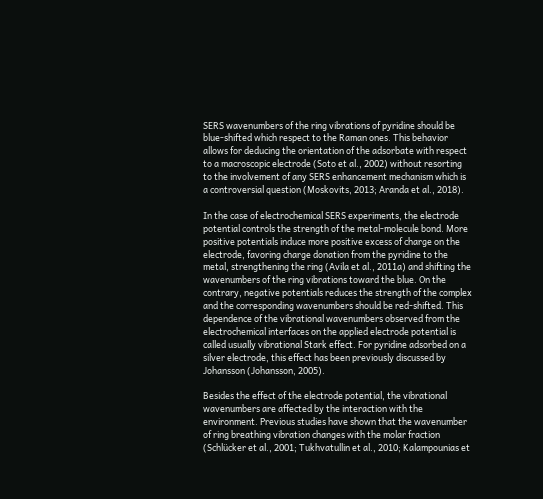SERS wavenumbers of the ring vibrations of pyridine should be blue-shifted which respect to the Raman ones. This behavior allows for deducing the orientation of the adsorbate with respect to a macroscopic electrode (Soto et al., 2002) without resorting to the involvement of any SERS enhancement mechanism which is a controversial question (Moskovits, 2013; Aranda et al., 2018).

In the case of electrochemical SERS experiments, the electrode potential controls the strength of the metal-molecule bond. More positive potentials induce more positive excess of charge on the electrode, favoring charge donation from the pyridine to the metal, strengthening the ring (Avila et al., 2011a) and shifting the wavenumbers of the ring vibrations toward the blue. On the contrary, negative potentials reduces the strength of the complex and the corresponding wavenumbers should be red-shifted. This dependence of the vibrational wavenumbers observed from the electrochemical interfaces on the applied electrode potential is called usually vibrational Stark effect. For pyridine adsorbed on a silver electrode, this effect has been previously discussed by Johansson (Johansson, 2005).

Besides the effect of the electrode potential, the vibrational wavenumbers are affected by the interaction with the environment. Previous studies have shown that the wavenumber of ring breathing vibration changes with the molar fraction (Schlücker et al., 2001; Tukhvatullin et al., 2010; Kalampounias et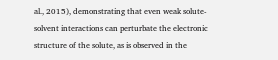al., 2015), demonstrating that even weak solute-solvent interactions can perturbate the electronic structure of the solute, as is observed in the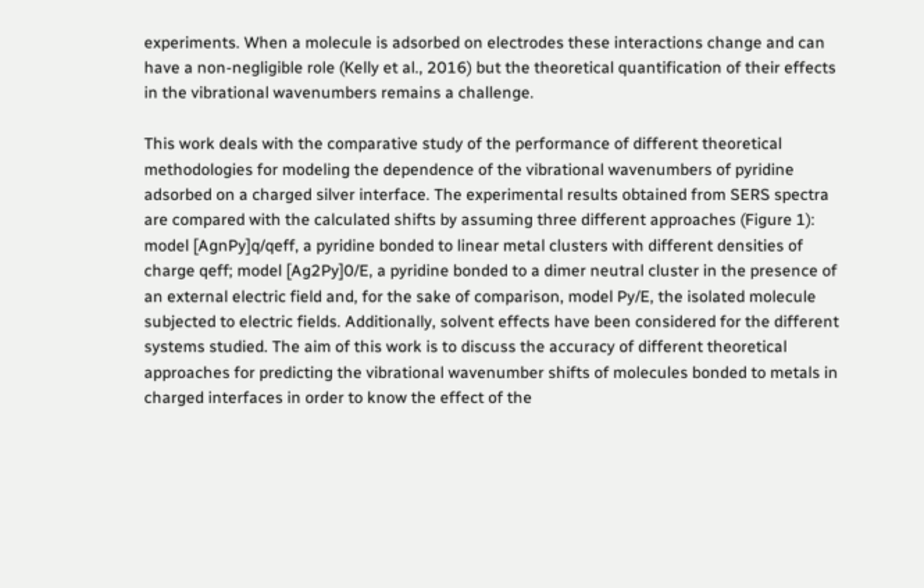experiments. When a molecule is adsorbed on electrodes these interactions change and can have a non-negligible role (Kelly et al., 2016) but the theoretical quantification of their effects in the vibrational wavenumbers remains a challenge.

This work deals with the comparative study of the performance of different theoretical methodologies for modeling the dependence of the vibrational wavenumbers of pyridine adsorbed on a charged silver interface. The experimental results obtained from SERS spectra are compared with the calculated shifts by assuming three different approaches (Figure 1): model [AgnPy]q/qeff, a pyridine bonded to linear metal clusters with different densities of charge qeff; model [Ag2Py]0/E, a pyridine bonded to a dimer neutral cluster in the presence of an external electric field and, for the sake of comparison, model Py/E, the isolated molecule subjected to electric fields. Additionally, solvent effects have been considered for the different systems studied. The aim of this work is to discuss the accuracy of different theoretical approaches for predicting the vibrational wavenumber shifts of molecules bonded to metals in charged interfaces in order to know the effect of the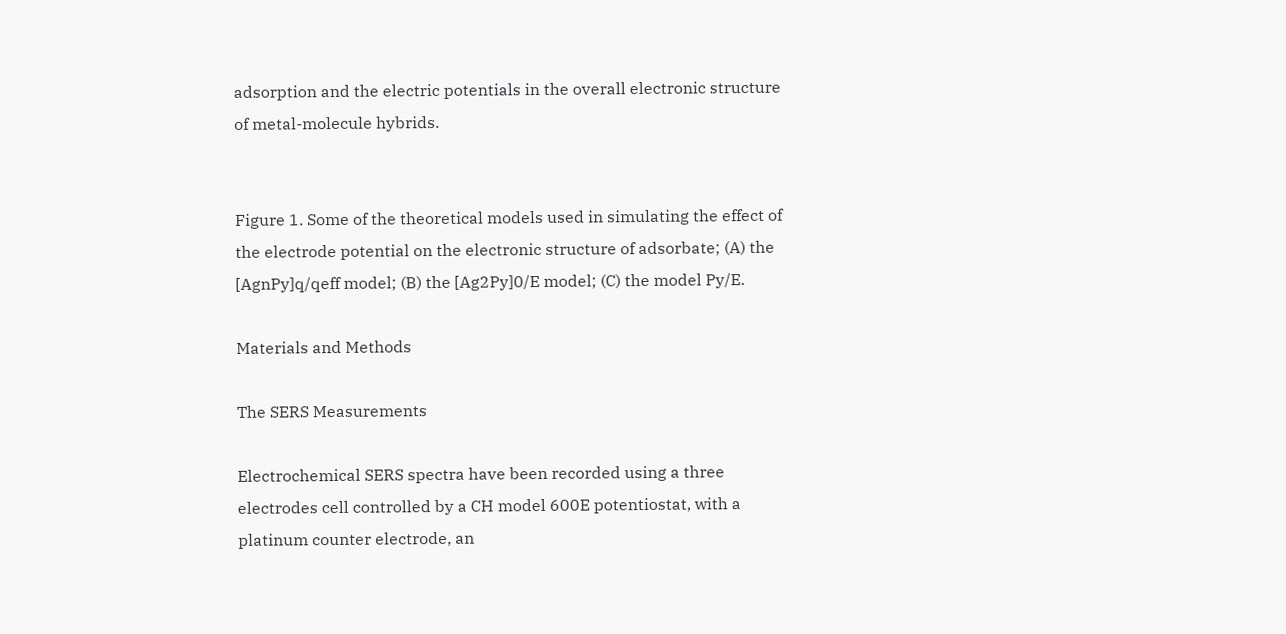adsorption and the electric potentials in the overall electronic structure of metal-molecule hybrids.


Figure 1. Some of the theoretical models used in simulating the effect of the electrode potential on the electronic structure of adsorbate; (A) the [AgnPy]q/qeff model; (B) the [Ag2Py]0/E model; (C) the model Py/E.

Materials and Methods

The SERS Measurements

Electrochemical SERS spectra have been recorded using a three electrodes cell controlled by a CH model 600E potentiostat, with a platinum counter electrode, an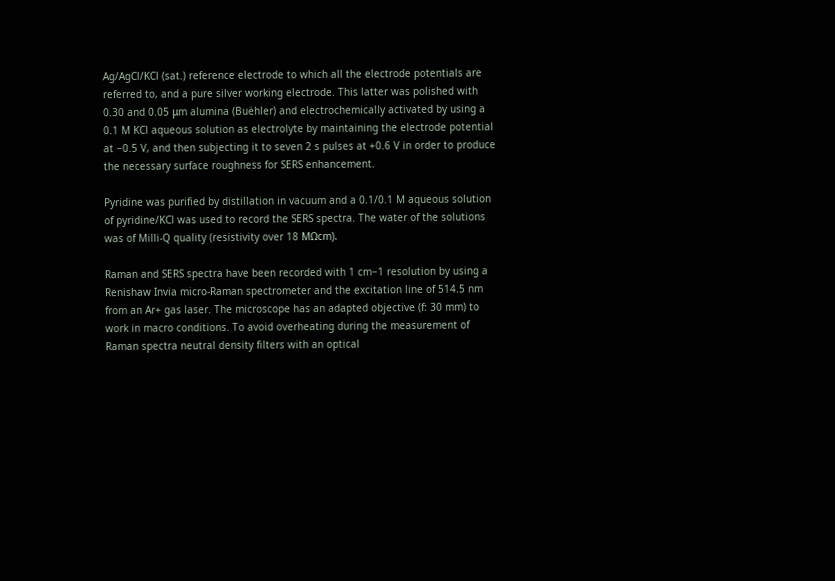Ag/AgCl/KCl (sat.) reference electrode to which all the electrode potentials are referred to, and a pure silver working electrode. This latter was polished with 0.30 and 0.05 μm alumina (Buëhler) and electrochemically activated by using a 0.1 M KCl aqueous solution as electrolyte by maintaining the electrode potential at −0.5 V, and then subjecting it to seven 2 s pulses at +0.6 V in order to produce the necessary surface roughness for SERS enhancement.

Pyridine was purified by distillation in vacuum and a 0.1/0.1 M aqueous solution of pyridine/KCl was used to record the SERS spectra. The water of the solutions was of Milli-Q quality (resistivity over 18 MΩcm).

Raman and SERS spectra have been recorded with 1 cm−1 resolution by using a Renishaw Invia micro-Raman spectrometer and the excitation line of 514.5 nm from an Ar+ gas laser. The microscope has an adapted objective (f: 30 mm) to work in macro conditions. To avoid overheating during the measurement of Raman spectra neutral density filters with an optical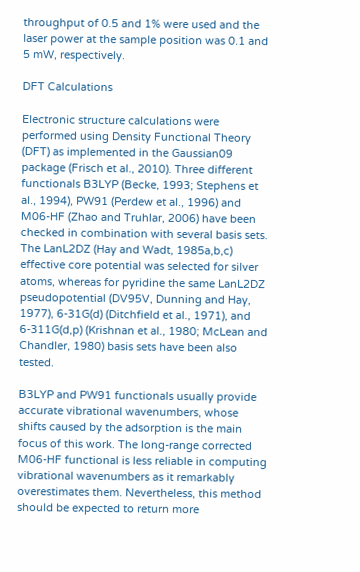throughput of 0.5 and 1% were used and the laser power at the sample position was 0.1 and 5 mW, respectively.

DFT Calculations

Electronic structure calculations were performed using Density Functional Theory (DFT) as implemented in the Gaussian09 package (Frisch et al., 2010). Three different functionals B3LYP (Becke, 1993; Stephens et al., 1994), PW91 (Perdew et al., 1996) and M06-HF (Zhao and Truhlar, 2006) have been checked in combination with several basis sets. The LanL2DZ (Hay and Wadt, 1985a,b,c) effective core potential was selected for silver atoms, whereas for pyridine the same LanL2DZ pseudopotential (DV95V, Dunning and Hay, 1977), 6-31G(d) (Ditchfield et al., 1971), and 6-311G(d,p) (Krishnan et al., 1980; McLean and Chandler, 1980) basis sets have been also tested.

B3LYP and PW91 functionals usually provide accurate vibrational wavenumbers, whose shifts caused by the adsorption is the main focus of this work. The long-range corrected M06-HF functional is less reliable in computing vibrational wavenumbers as it remarkably overestimates them. Nevertheless, this method should be expected to return more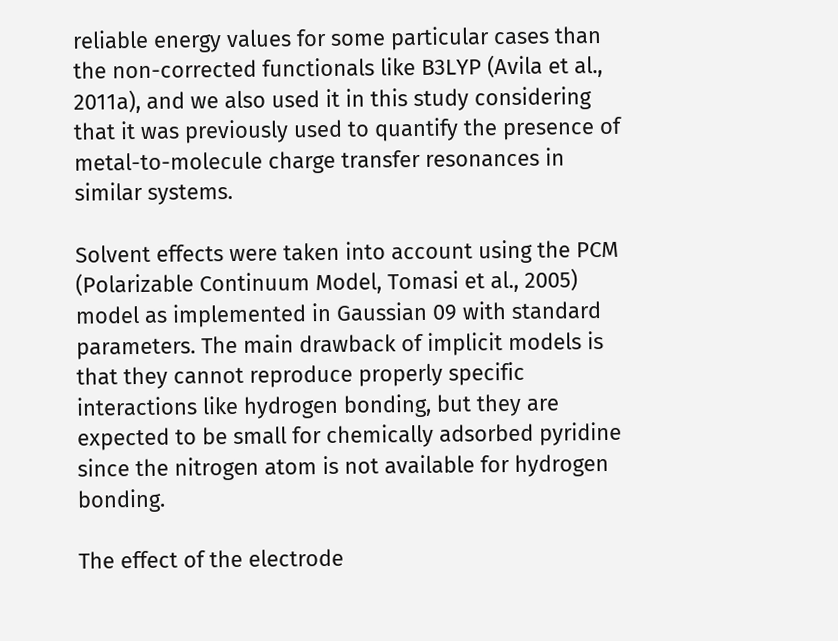reliable energy values for some particular cases than the non-corrected functionals like B3LYP (Avila et al., 2011a), and we also used it in this study considering that it was previously used to quantify the presence of metal-to-molecule charge transfer resonances in similar systems.

Solvent effects were taken into account using the PCM (Polarizable Continuum Model, Tomasi et al., 2005) model as implemented in Gaussian 09 with standard parameters. The main drawback of implicit models is that they cannot reproduce properly specific interactions like hydrogen bonding, but they are expected to be small for chemically adsorbed pyridine since the nitrogen atom is not available for hydrogen bonding.

The effect of the electrode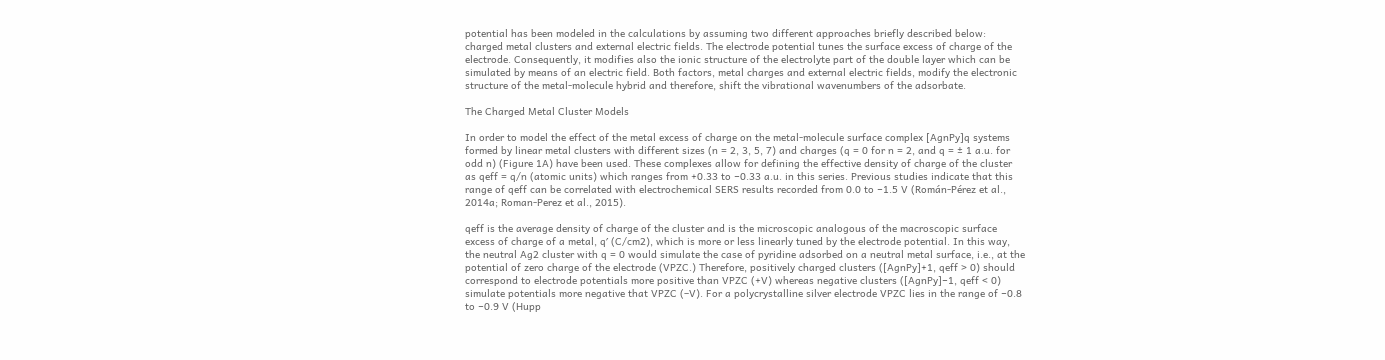potential has been modeled in the calculations by assuming two different approaches briefly described below: charged metal clusters and external electric fields. The electrode potential tunes the surface excess of charge of the electrode. Consequently, it modifies also the ionic structure of the electrolyte part of the double layer which can be simulated by means of an electric field. Both factors, metal charges and external electric fields, modify the electronic structure of the metal-molecule hybrid and therefore, shift the vibrational wavenumbers of the adsorbate.

The Charged Metal Cluster Models

In order to model the effect of the metal excess of charge on the metal-molecule surface complex [AgnPy]q systems formed by linear metal clusters with different sizes (n = 2, 3, 5, 7) and charges (q = 0 for n = 2, and q = ± 1 a.u. for odd n) (Figure 1A) have been used. These complexes allow for defining the effective density of charge of the cluster as qeff = q/n (atomic units) which ranges from +0.33 to −0.33 a.u. in this series. Previous studies indicate that this range of qeff can be correlated with electrochemical SERS results recorded from 0.0 to −1.5 V (Román-Pérez et al., 2014a; Roman-Perez et al., 2015).

qeff is the average density of charge of the cluster and is the microscopic analogous of the macroscopic surface excess of charge of a metal, q′ (C/cm2), which is more or less linearly tuned by the electrode potential. In this way, the neutral Ag2 cluster with q = 0 would simulate the case of pyridine adsorbed on a neutral metal surface, i.e., at the potential of zero charge of the electrode (VPZC.) Therefore, positively charged clusters ([AgnPy]+1, qeff > 0) should correspond to electrode potentials more positive than VPZC (+V) whereas negative clusters ([AgnPy]−1, qeff < 0) simulate potentials more negative that VPZC (–V). For a polycrystalline silver electrode VPZC lies in the range of −0.8 to −0.9 V (Hupp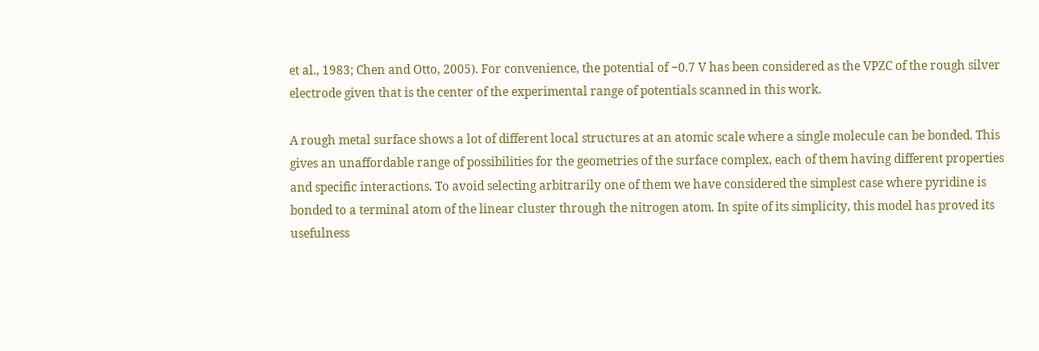et al., 1983; Chen and Otto, 2005). For convenience, the potential of −0.7 V has been considered as the VPZC of the rough silver electrode given that is the center of the experimental range of potentials scanned in this work.

A rough metal surface shows a lot of different local structures at an atomic scale where a single molecule can be bonded. This gives an unaffordable range of possibilities for the geometries of the surface complex, each of them having different properties and specific interactions. To avoid selecting arbitrarily one of them we have considered the simplest case where pyridine is bonded to a terminal atom of the linear cluster through the nitrogen atom. In spite of its simplicity, this model has proved its usefulness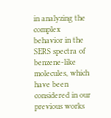in analyzing the complex behavior in the SERS spectra of benzene-like molecules, which have been considered in our previous works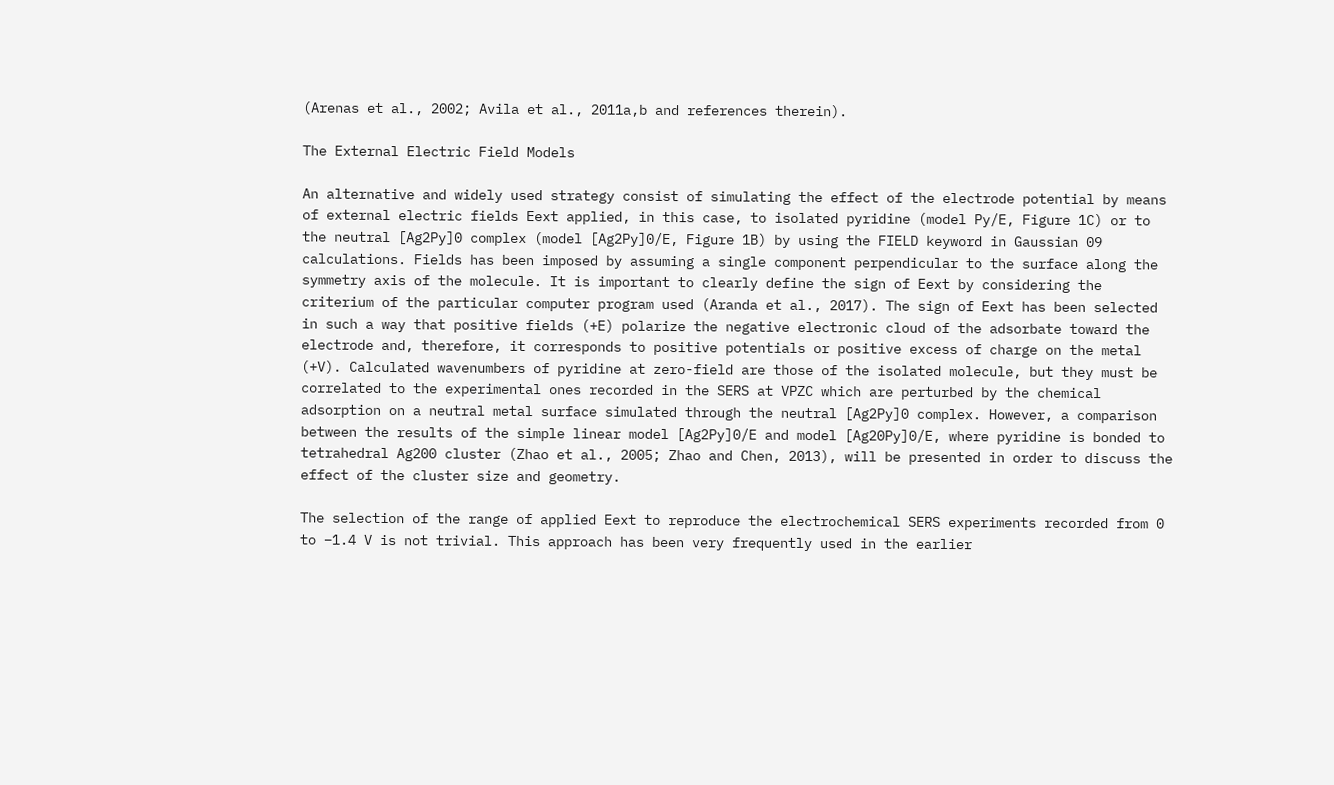(Arenas et al., 2002; Avila et al., 2011a,b and references therein).

The External Electric Field Models

An alternative and widely used strategy consist of simulating the effect of the electrode potential by means of external electric fields Eext applied, in this case, to isolated pyridine (model Py/E, Figure 1C) or to the neutral [Ag2Py]0 complex (model [Ag2Py]0/E, Figure 1B) by using the FIELD keyword in Gaussian 09 calculations. Fields has been imposed by assuming a single component perpendicular to the surface along the symmetry axis of the molecule. It is important to clearly define the sign of Eext by considering the criterium of the particular computer program used (Aranda et al., 2017). The sign of Eext has been selected in such a way that positive fields (+E) polarize the negative electronic cloud of the adsorbate toward the electrode and, therefore, it corresponds to positive potentials or positive excess of charge on the metal (+V). Calculated wavenumbers of pyridine at zero-field are those of the isolated molecule, but they must be correlated to the experimental ones recorded in the SERS at VPZC which are perturbed by the chemical adsorption on a neutral metal surface simulated through the neutral [Ag2Py]0 complex. However, a comparison between the results of the simple linear model [Ag2Py]0/E and model [Ag20Py]0/E, where pyridine is bonded to tetrahedral Ag200 cluster (Zhao et al., 2005; Zhao and Chen, 2013), will be presented in order to discuss the effect of the cluster size and geometry.

The selection of the range of applied Eext to reproduce the electrochemical SERS experiments recorded from 0 to −1.4 V is not trivial. This approach has been very frequently used in the earlier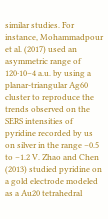similar studies. For instance, Mohammadpour et al. (2017) used an asymmetric range of 120·10−4 a.u. by using a planar-triangular Ag60 cluster to reproduce the trends observed on the SERS intensities of pyridine recorded by us on silver in the range −0.5 to −1.2 V. Zhao and Chen (2013) studied pyridine on a gold electrode modeled as a Au20 tetrahedral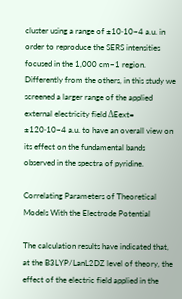cluster using a range of ±10·10−4 a.u. in order to reproduce the SERS intensities focused in the 1,000 cm−1 region. Differently from the others, in this study we screened a larger range of the applied external electricity field ΔEext= ±120·10−4 a.u. to have an overall view on its effect on the fundamental bands observed in the spectra of pyridine.

Correlating Parameters of Theoretical Models With the Electrode Potential

The calculation results have indicated that, at the B3LYP/LanL2DZ level of theory, the effect of the electric field applied in the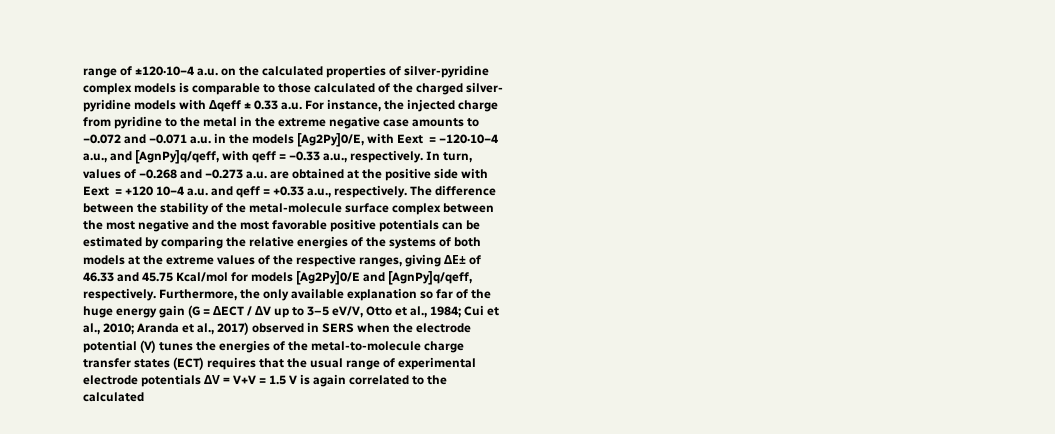range of ±120·10−4 a.u. on the calculated properties of silver-pyridine complex models is comparable to those calculated of the charged silver-pyridine models with Δqeff ± 0.33 a.u. For instance, the injected charge from pyridine to the metal in the extreme negative case amounts to −0.072 and −0.071 a.u. in the models [Ag2Py]0/E, with Eext  = −120·10−4 a.u., and [AgnPy]q/qeff, with qeff = −0.33 a.u., respectively. In turn, values of −0.268 and −0.273 a.u. are obtained at the positive side with Eext  = +120 10−4 a.u. and qeff = +0.33 a.u., respectively. The difference between the stability of the metal-molecule surface complex between the most negative and the most favorable positive potentials can be estimated by comparing the relative energies of the systems of both models at the extreme values of the respective ranges, giving ΔE± of 46.33 and 45.75 Kcal/mol for models [Ag2Py]0/E and [AgnPy]q/qeff, respectively. Furthermore, the only available explanation so far of the huge energy gain (G = ΔECT / ΔV up to 3–5 eV/V, Otto et al., 1984; Cui et al., 2010; Aranda et al., 2017) observed in SERS when the electrode potential (V) tunes the energies of the metal-to-molecule charge transfer states (ECT) requires that the usual range of experimental electrode potentials ΔV = V+V = 1.5 V is again correlated to the calculated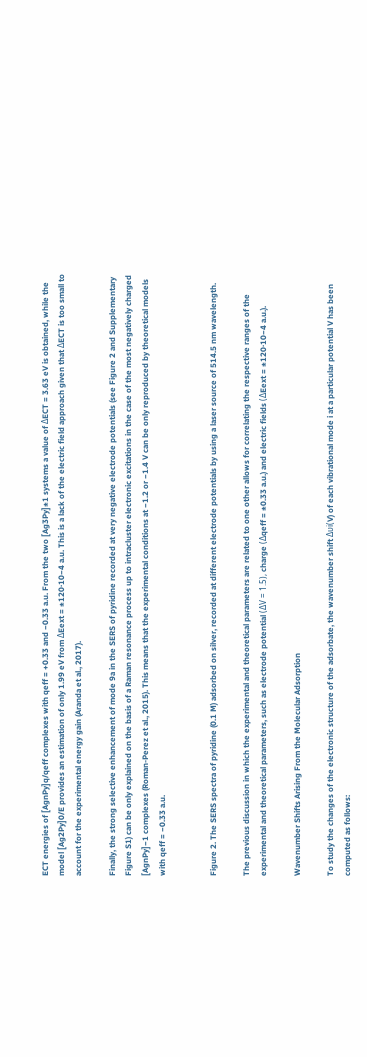ECT energies of [AgnPy]q/qeff complexes with qeff = +0.33 and −0.33 a.u. From the two [Ag3Py]±1 systems a value of ΔECT = 3.63 eV is obtained, while the model [Ag2Py]0/E provides an estimation of only 1.99 eV from ΔEext = ±120·10−4 a.u. This is a lack of the electric field approach given that ΔECT is too small to account for the experimental energy gain (Aranda et al., 2017).

Finally, the strong selective enhancement of mode 9a in the SERS of pyridine recorded at very negative electrode potentials (see Figure 2 and Supplementary Figure S1) can be only explained on the basis of a Raman resonance process up to intracluster electronic excitations in the case of the most negatively charged [AgnPy]−1 complexes (Roman-Perez et al., 2015). This means that the experimental conditions at −1.2 or −1.4 V can be only reproduced by theoretical models with qeff = −0.33 a.u.


Figure 2. The SERS spectra of pyridine (0.1 M) adsorbed on silver, recorded at different electrode potentials by using a laser source of 514.5 nm wavelength.

The previous discussion in which the experimental and theoretical parameters are related to one other allows for correlating the respective ranges of the experimental and theoretical parameters, such as electrode potential (ΔV = 1.5), charge (Δqeff = ±0.33 a.u.) and electric fields (ΔEext = ±120·10−4 a.u.).

Wavenumber Shifts Arising From the Molecular Adsorption

To study the changes of the electronic structure of the adsorbate, the wavenumber shift Δυi(V) of each vibrational mode i at a particular potential V has been computed as follows: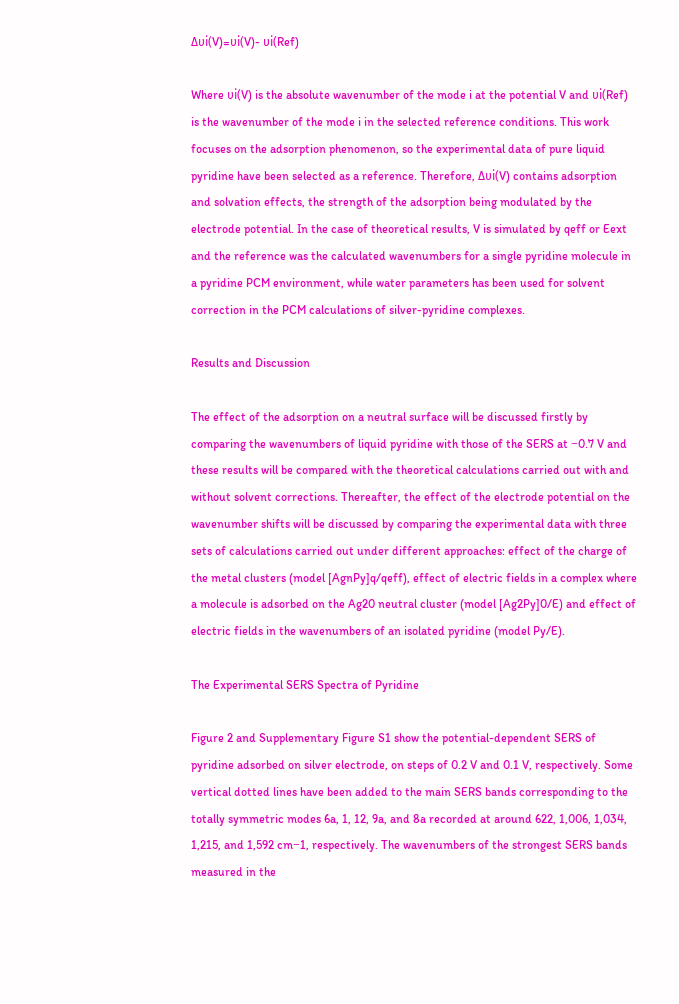Δυi(V)=υi(V)- υi(Ref)

Where υi(V) is the absolute wavenumber of the mode i at the potential V and υi(Ref) is the wavenumber of the mode i in the selected reference conditions. This work focuses on the adsorption phenomenon, so the experimental data of pure liquid pyridine have been selected as a reference. Therefore, Δυi(V) contains adsorption and solvation effects, the strength of the adsorption being modulated by the electrode potential. In the case of theoretical results, V is simulated by qeff or Eext and the reference was the calculated wavenumbers for a single pyridine molecule in a pyridine PCM environment, while water parameters has been used for solvent correction in the PCM calculations of silver-pyridine complexes.

Results and Discussion

The effect of the adsorption on a neutral surface will be discussed firstly by comparing the wavenumbers of liquid pyridine with those of the SERS at −0.7 V and these results will be compared with the theoretical calculations carried out with and without solvent corrections. Thereafter, the effect of the electrode potential on the wavenumber shifts will be discussed by comparing the experimental data with three sets of calculations carried out under different approaches: effect of the charge of the metal clusters (model [AgnPy]q/qeff), effect of electric fields in a complex where a molecule is adsorbed on the Ag20 neutral cluster (model [Ag2Py]0/E) and effect of electric fields in the wavenumbers of an isolated pyridine (model Py/E).

The Experimental SERS Spectra of Pyridine

Figure 2 and Supplementary Figure S1 show the potential-dependent SERS of pyridine adsorbed on silver electrode, on steps of 0.2 V and 0.1 V, respectively. Some vertical dotted lines have been added to the main SERS bands corresponding to the totally symmetric modes 6a, 1, 12, 9a, and 8a recorded at around 622, 1,006, 1,034, 1,215, and 1,592 cm−1, respectively. The wavenumbers of the strongest SERS bands measured in the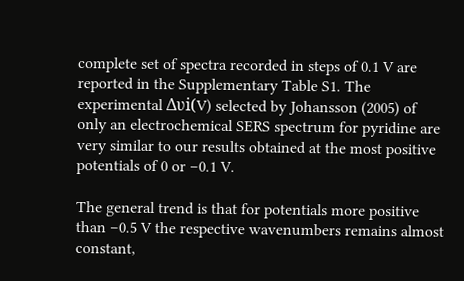complete set of spectra recorded in steps of 0.1 V are reported in the Supplementary Table S1. The experimental Δυi(V) selected by Johansson (2005) of only an electrochemical SERS spectrum for pyridine are very similar to our results obtained at the most positive potentials of 0 or −0.1 V.

The general trend is that for potentials more positive than −0.5 V the respective wavenumbers remains almost constant,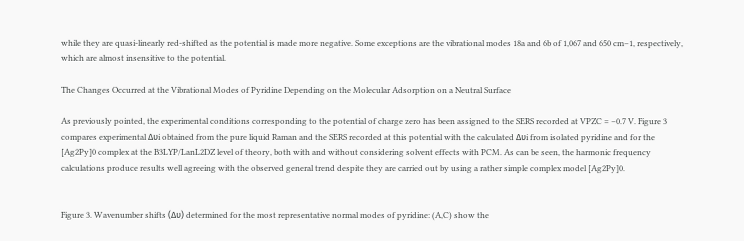while they are quasi-linearly red-shifted as the potential is made more negative. Some exceptions are the vibrational modes 18a and 6b of 1,067 and 650 cm−1, respectively, which are almost insensitive to the potential.

The Changes Occurred at the Vibrational Modes of Pyridine Depending on the Molecular Adsorption on a Neutral Surface

As previously pointed, the experimental conditions corresponding to the potential of charge zero has been assigned to the SERS recorded at VPZC = −0.7 V. Figure 3 compares experimental Δυi obtained from the pure liquid Raman and the SERS recorded at this potential with the calculated Δυi from isolated pyridine and for the [Ag2Py]0 complex at the B3LYP/LanL2DZ level of theory, both with and without considering solvent effects with PCM. As can be seen, the harmonic frequency calculations produce results well agreeing with the observed general trend despite they are carried out by using a rather simple complex model [Ag2Py]0.


Figure 3. Wavenumber shifts (Δυ) determined for the most representative normal modes of pyridine: (A,C) show the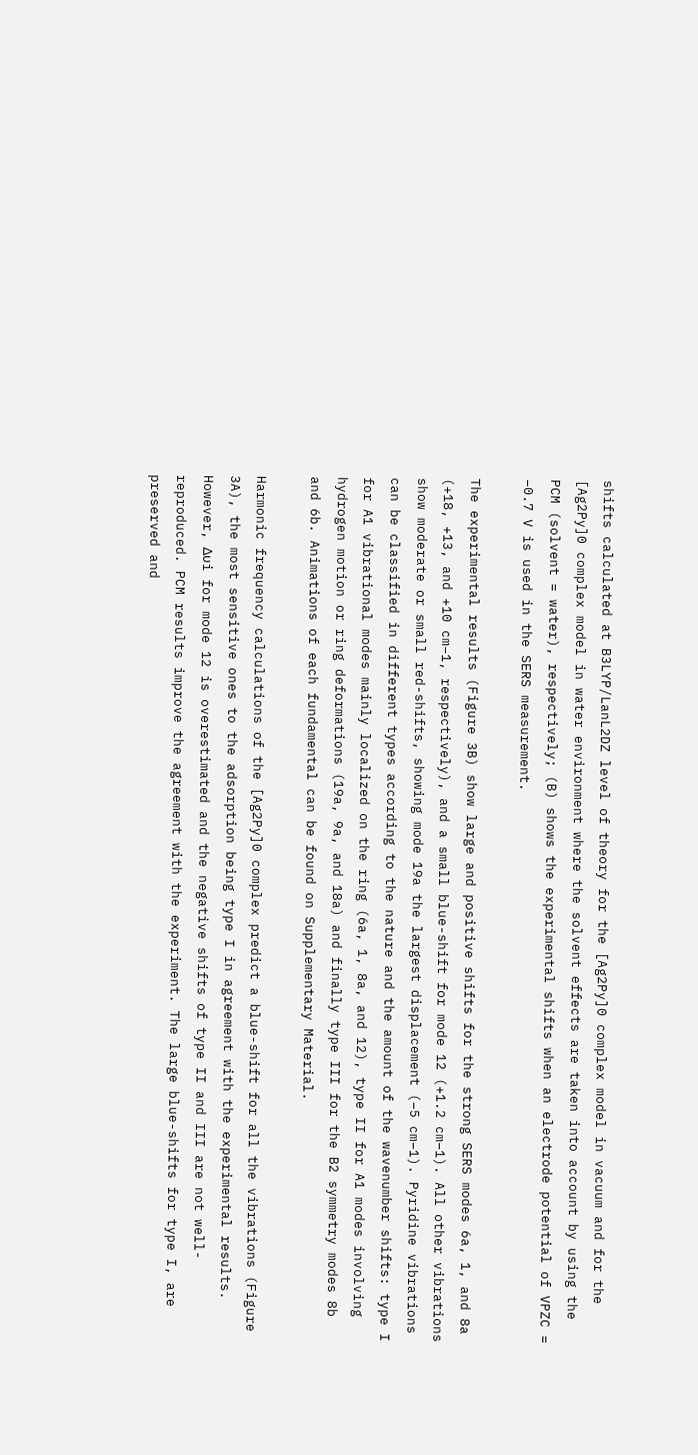shifts calculated at B3LYP/LanL2DZ level of theory for the [Ag2Py]0 complex model in vacuum and for the [Ag2Py]0 complex model in water environment where the solvent effects are taken into account by using the PCM (solvent = water), respectively; (B) shows the experimental shifts when an electrode potential of VPZC = −0.7 V is used in the SERS measurement.

The experimental results (Figure 3B) show large and positive shifts for the strong SERS modes 6a, 1, and 8a (+18, +13, and +10 cm−1, respectively), and a small blue-shift for mode 12 (+1.2 cm−1). All other vibrations show moderate or small red-shifts, showing mode 19a the largest displacement (−5 cm−1). Pyridine vibrations can be classified in different types according to the nature and the amount of the wavenumber shifts: type I for A1 vibrational modes mainly localized on the ring (6a, 1, 8a, and 12), type II for A1 modes involving hydrogen motion or ring deformations (19a, 9a, and 18a) and finally type III for the B2 symmetry modes 8b and 6b. Animations of each fundamental can be found on Supplementary Material.

Harmonic frequency calculations of the [Ag2Py]0 complex predict a blue-shift for all the vibrations (Figure 3A), the most sensitive ones to the adsorption being type I in agreement with the experimental results. However, Δυi for mode 12 is overestimated and the negative shifts of type II and III are not well-reproduced. PCM results improve the agreement with the experiment. The large blue-shifts for type I, are preserved and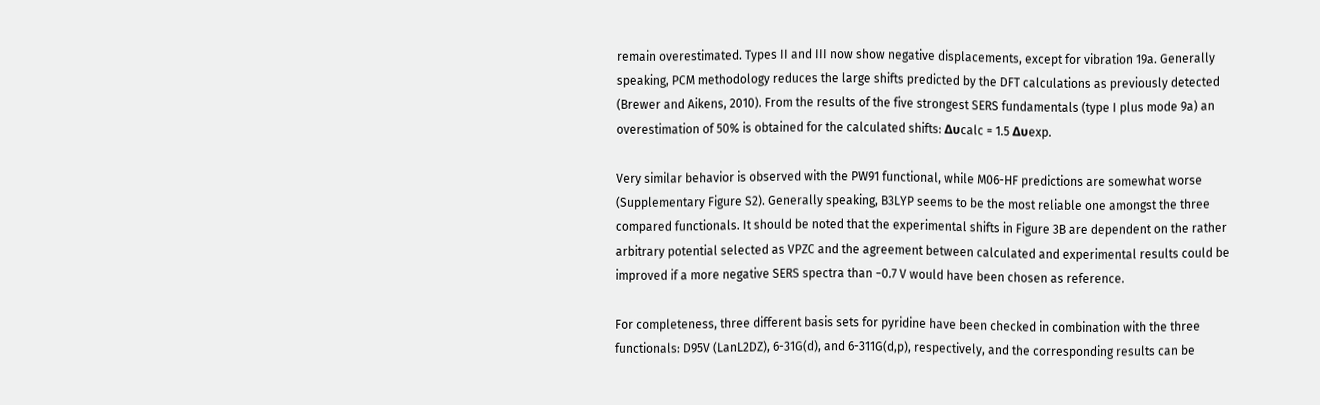remain overestimated. Types II and III now show negative displacements, except for vibration 19a. Generally speaking, PCM methodology reduces the large shifts predicted by the DFT calculations as previously detected (Brewer and Aikens, 2010). From the results of the five strongest SERS fundamentals (type I plus mode 9a) an overestimation of 50% is obtained for the calculated shifts: Δυcalc = 1.5 Δυexp.

Very similar behavior is observed with the PW91 functional, while M06-HF predictions are somewhat worse (Supplementary Figure S2). Generally speaking, B3LYP seems to be the most reliable one amongst the three compared functionals. It should be noted that the experimental shifts in Figure 3B are dependent on the rather arbitrary potential selected as VPZC and the agreement between calculated and experimental results could be improved if a more negative SERS spectra than −0.7 V would have been chosen as reference.

For completeness, three different basis sets for pyridine have been checked in combination with the three functionals: D95V (LanL2DZ), 6-31G(d), and 6-311G(d,p), respectively, and the corresponding results can be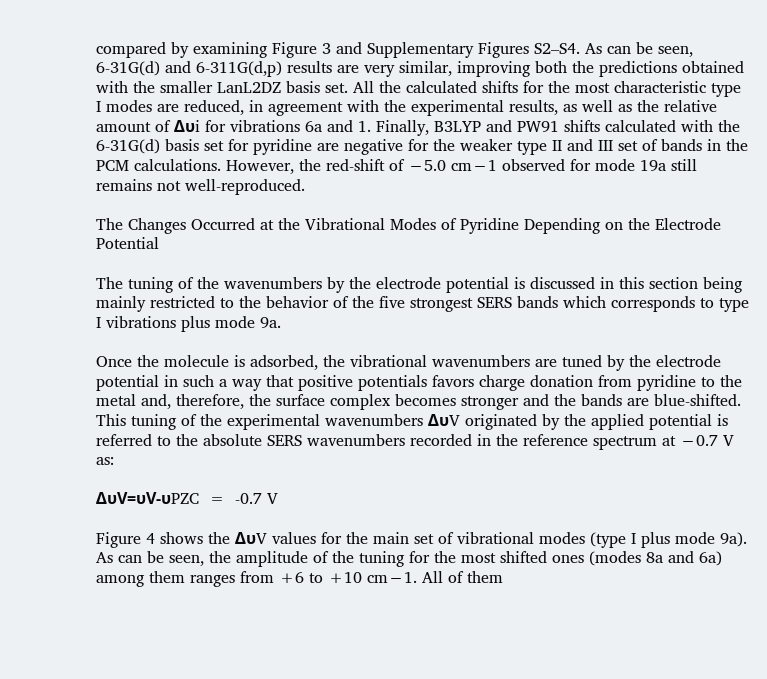compared by examining Figure 3 and Supplementary Figures S2–S4. As can be seen, 6-31G(d) and 6-311G(d,p) results are very similar, improving both the predictions obtained with the smaller LanL2DZ basis set. All the calculated shifts for the most characteristic type I modes are reduced, in agreement with the experimental results, as well as the relative amount of Δυi for vibrations 6a and 1. Finally, B3LYP and PW91 shifts calculated with the 6-31G(d) basis set for pyridine are negative for the weaker type II and III set of bands in the PCM calculations. However, the red-shift of −5.0 cm−1 observed for mode 19a still remains not well-reproduced.

The Changes Occurred at the Vibrational Modes of Pyridine Depending on the Electrode Potential

The tuning of the wavenumbers by the electrode potential is discussed in this section being mainly restricted to the behavior of the five strongest SERS bands which corresponds to type I vibrations plus mode 9a.

Once the molecule is adsorbed, the vibrational wavenumbers are tuned by the electrode potential in such a way that positive potentials favors charge donation from pyridine to the metal and, therefore, the surface complex becomes stronger and the bands are blue-shifted. This tuning of the experimental wavenumbers ΔυV originated by the applied potential is referred to the absolute SERS wavenumbers recorded in the reference spectrum at −0.7 V as:

ΔυV=υV-υPZC  =  -0.7 V

Figure 4 shows the ΔυV values for the main set of vibrational modes (type I plus mode 9a). As can be seen, the amplitude of the tuning for the most shifted ones (modes 8a and 6a) among them ranges from +6 to +10 cm−1. All of them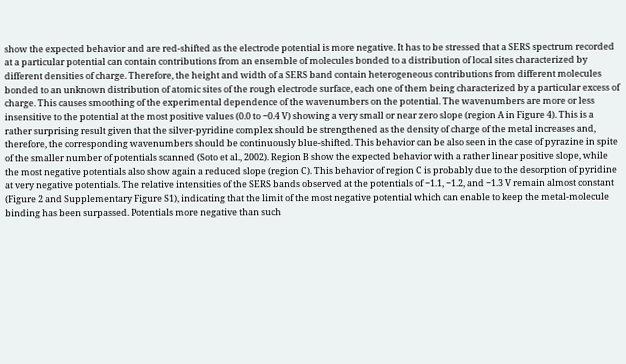show the expected behavior and are red-shifted as the electrode potential is more negative. It has to be stressed that a SERS spectrum recorded at a particular potential can contain contributions from an ensemble of molecules bonded to a distribution of local sites characterized by different densities of charge. Therefore, the height and width of a SERS band contain heterogeneous contributions from different molecules bonded to an unknown distribution of atomic sites of the rough electrode surface, each one of them being characterized by a particular excess of charge. This causes smoothing of the experimental dependence of the wavenumbers on the potential. The wavenumbers are more or less insensitive to the potential at the most positive values (0.0 to −0.4 V) showing a very small or near zero slope (region A in Figure 4). This is a rather surprising result given that the silver-pyridine complex should be strengthened as the density of charge of the metal increases and, therefore, the corresponding wavenumbers should be continuously blue-shifted. This behavior can be also seen in the case of pyrazine in spite of the smaller number of potentials scanned (Soto et al., 2002). Region B show the expected behavior with a rather linear positive slope, while the most negative potentials also show again a reduced slope (region C). This behavior of region C is probably due to the desorption of pyridine at very negative potentials. The relative intensities of the SERS bands observed at the potentials of −1.1, −1.2, and −1.3 V remain almost constant (Figure 2 and Supplementary Figure S1), indicating that the limit of the most negative potential which can enable to keep the metal-molecule binding has been surpassed. Potentials more negative than such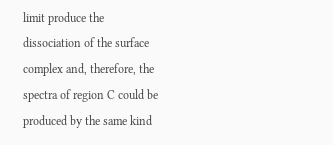limit produce the dissociation of the surface complex and, therefore, the spectra of region C could be produced by the same kind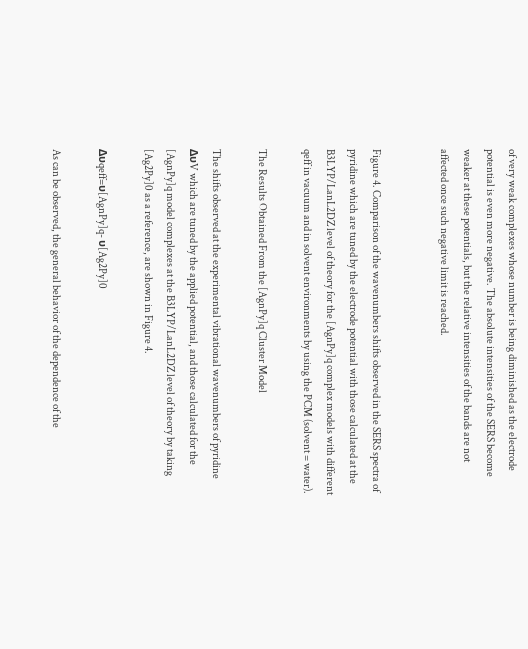of very weak complexes whose number is being diminished as the electrode potential is even more negative. The absolute intensities of the SERS become weaker at these potentials, but the relative intensities of the bands are not affected once such negative limit is reached.


Figure 4. Comparison of the wavenumbers shifts observed in the SERS spectra of pyridine which are tuned by the electrode potential with those calculated at the B3LYP/LanL2DZ level of theory for the [AgnPy]q complex models with different qeff in vacuum and in solvent environments by using the PCM (solvent = water).

The Results Obtained From the [AgnPy]q Cluster Model

The shifts observed at the experimental vibrational wavenumbers of pyridine ΔυV which are tuned by the applied potential, and those calculated for the [AgnPy]q model complexes at the B3LYP/LanL2DZ level of theory by taking [Ag2Py]0 as a reference, are shown in Figure 4.

Δυqeff=υ[AgnPy]q- υ[Ag2Py]0

As can be observed, the general behavior of the dependence of the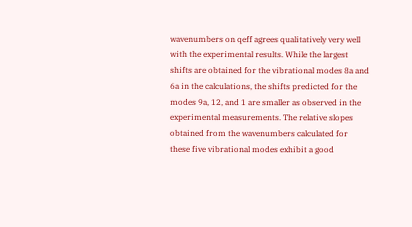wavenumbers on qeff agrees qualitatively very well with the experimental results. While the largest shifts are obtained for the vibrational modes 8a and 6a in the calculations, the shifts predicted for the modes 9a, 12, and 1 are smaller as observed in the experimental measurements. The relative slopes obtained from the wavenumbers calculated for these five vibrational modes exhibit a good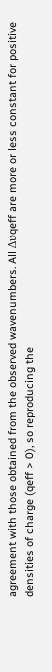agreement with those obtained from the observed wavenumbers. All Δυqeff are more or less constant for positive densities of charge (qeff > 0), so reproducing the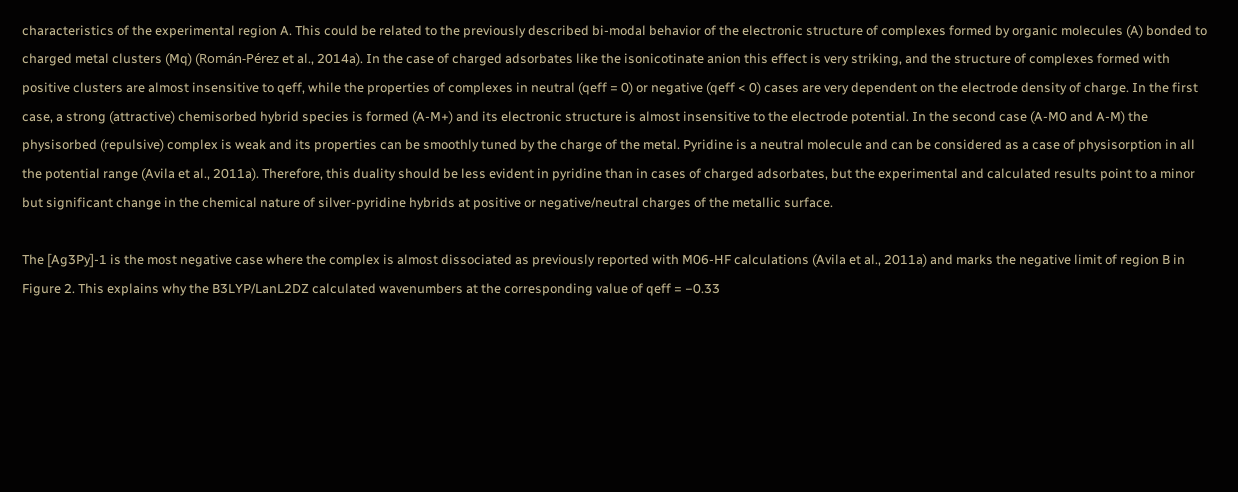characteristics of the experimental region A. This could be related to the previously described bi-modal behavior of the electronic structure of complexes formed by organic molecules (A) bonded to charged metal clusters (Mq) (Román-Pérez et al., 2014a). In the case of charged adsorbates like the isonicotinate anion this effect is very striking, and the structure of complexes formed with positive clusters are almost insensitive to qeff, while the properties of complexes in neutral (qeff = 0) or negative (qeff < 0) cases are very dependent on the electrode density of charge. In the first case, a strong (attractive) chemisorbed hybrid species is formed (A-M+) and its electronic structure is almost insensitive to the electrode potential. In the second case (A-M0 and A-M) the physisorbed (repulsive) complex is weak and its properties can be smoothly tuned by the charge of the metal. Pyridine is a neutral molecule and can be considered as a case of physisorption in all the potential range (Avila et al., 2011a). Therefore, this duality should be less evident in pyridine than in cases of charged adsorbates, but the experimental and calculated results point to a minor but significant change in the chemical nature of silver-pyridine hybrids at positive or negative/neutral charges of the metallic surface.

The [Ag3Py]-1 is the most negative case where the complex is almost dissociated as previously reported with M06-HF calculations (Avila et al., 2011a) and marks the negative limit of region B in Figure 2. This explains why the B3LYP/LanL2DZ calculated wavenumbers at the corresponding value of qeff = −0.33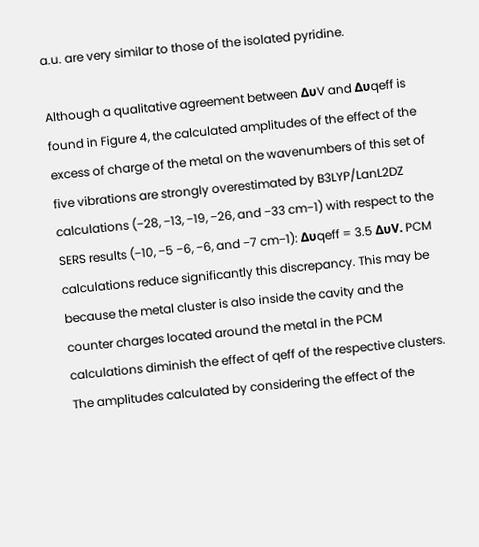a.u. are very similar to those of the isolated pyridine.

Although a qualitative agreement between ΔυV and Δυqeff is found in Figure 4, the calculated amplitudes of the effect of the excess of charge of the metal on the wavenumbers of this set of five vibrations are strongly overestimated by B3LYP/LanL2DZ calculations (−28, −13, −19, −26, and −33 cm−1) with respect to the SERS results (−10, −5 −6, −6, and −7 cm−1): Δυqeff = 3.5 ΔυV. PCM calculations reduce significantly this discrepancy. This may be because the metal cluster is also inside the cavity and the counter charges located around the metal in the PCM calculations diminish the effect of qeff of the respective clusters. The amplitudes calculated by considering the effect of the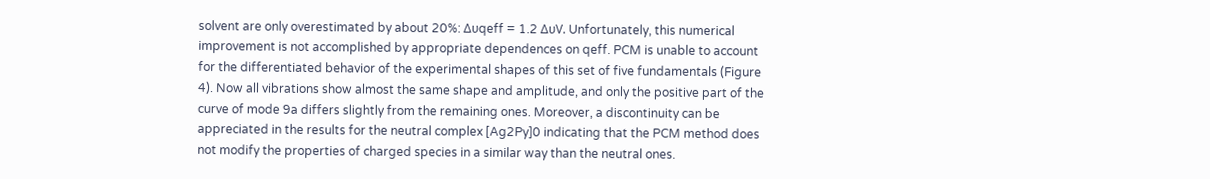solvent are only overestimated by about 20%: Δυqeff = 1.2 ΔυV. Unfortunately, this numerical improvement is not accomplished by appropriate dependences on qeff. PCM is unable to account for the differentiated behavior of the experimental shapes of this set of five fundamentals (Figure 4). Now all vibrations show almost the same shape and amplitude, and only the positive part of the curve of mode 9a differs slightly from the remaining ones. Moreover, a discontinuity can be appreciated in the results for the neutral complex [Ag2Py]0 indicating that the PCM method does not modify the properties of charged species in a similar way than the neutral ones.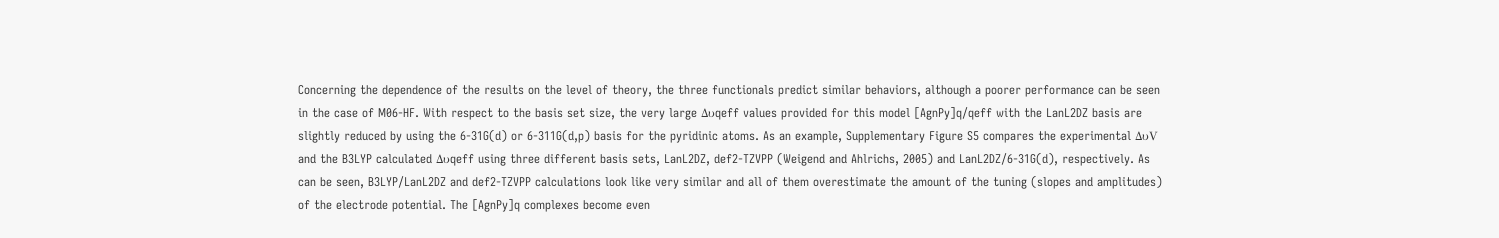Concerning the dependence of the results on the level of theory, the three functionals predict similar behaviors, although a poorer performance can be seen in the case of M06-HF. With respect to the basis set size, the very large Δυqeff values provided for this model [AgnPy]q/qeff with the LanL2DZ basis are slightly reduced by using the 6-31G(d) or 6-311G(d,p) basis for the pyridinic atoms. As an example, Supplementary Figure S5 compares the experimental ΔυV and the B3LYP calculated Δυqeff using three different basis sets, LanL2DZ, def2-TZVPP (Weigend and Ahlrichs, 2005) and LanL2DZ/6-31G(d), respectively. As can be seen, B3LYP/LanL2DZ and def2-TZVPP calculations look like very similar and all of them overestimate the amount of the tuning (slopes and amplitudes) of the electrode potential. The [AgnPy]q complexes become even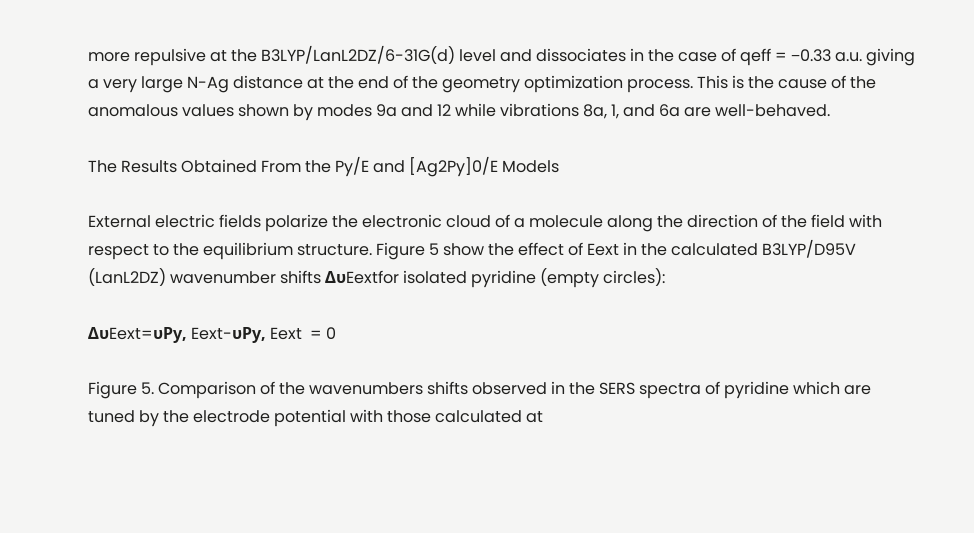more repulsive at the B3LYP/LanL2DZ/6-31G(d) level and dissociates in the case of qeff = −0.33 a.u. giving a very large N-Ag distance at the end of the geometry optimization process. This is the cause of the anomalous values shown by modes 9a and 12 while vibrations 8a, 1, and 6a are well-behaved.

The Results Obtained From the Py/E and [Ag2Py]0/E Models

External electric fields polarize the electronic cloud of a molecule along the direction of the field with respect to the equilibrium structure. Figure 5 show the effect of Eext in the calculated B3LYP/D95V (LanL2DZ) wavenumber shifts ΔυEextfor isolated pyridine (empty circles):

ΔυEext=υPy, Eext-υPy, Eext  = 0

Figure 5. Comparison of the wavenumbers shifts observed in the SERS spectra of pyridine which are tuned by the electrode potential with those calculated at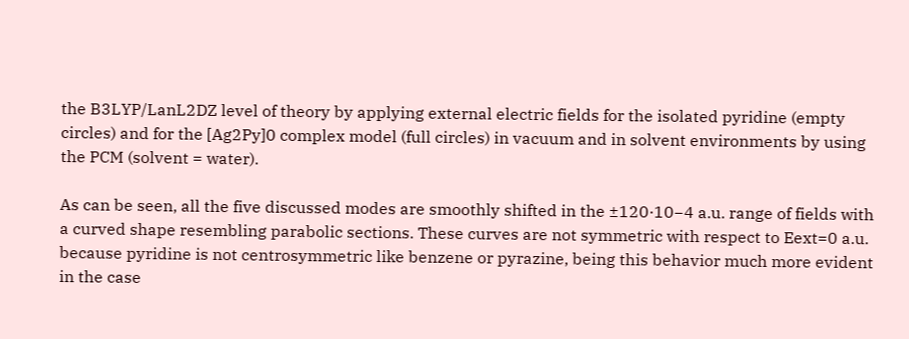the B3LYP/LanL2DZ level of theory by applying external electric fields for the isolated pyridine (empty circles) and for the [Ag2Py]0 complex model (full circles) in vacuum and in solvent environments by using the PCM (solvent = water).

As can be seen, all the five discussed modes are smoothly shifted in the ±120·10−4 a.u. range of fields with a curved shape resembling parabolic sections. These curves are not symmetric with respect to Eext=0 a.u. because pyridine is not centrosymmetric like benzene or pyrazine, being this behavior much more evident in the case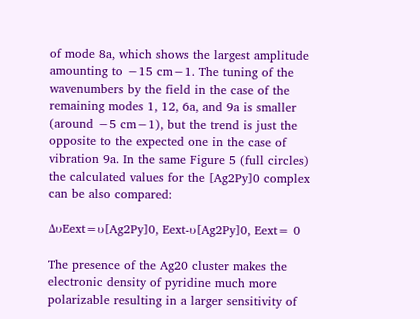of mode 8a, which shows the largest amplitude amounting to −15 cm−1. The tuning of the wavenumbers by the field in the case of the remaining modes 1, 12, 6a, and 9a is smaller (around −5 cm−1), but the trend is just the opposite to the expected one in the case of vibration 9a. In the same Figure 5 (full circles) the calculated values for the [Ag2Py]0 complex can be also compared:

ΔυEext=υ[Ag2Py]0, Eext-υ[Ag2Py]0, Eext= 0

The presence of the Ag20 cluster makes the electronic density of pyridine much more polarizable resulting in a larger sensitivity of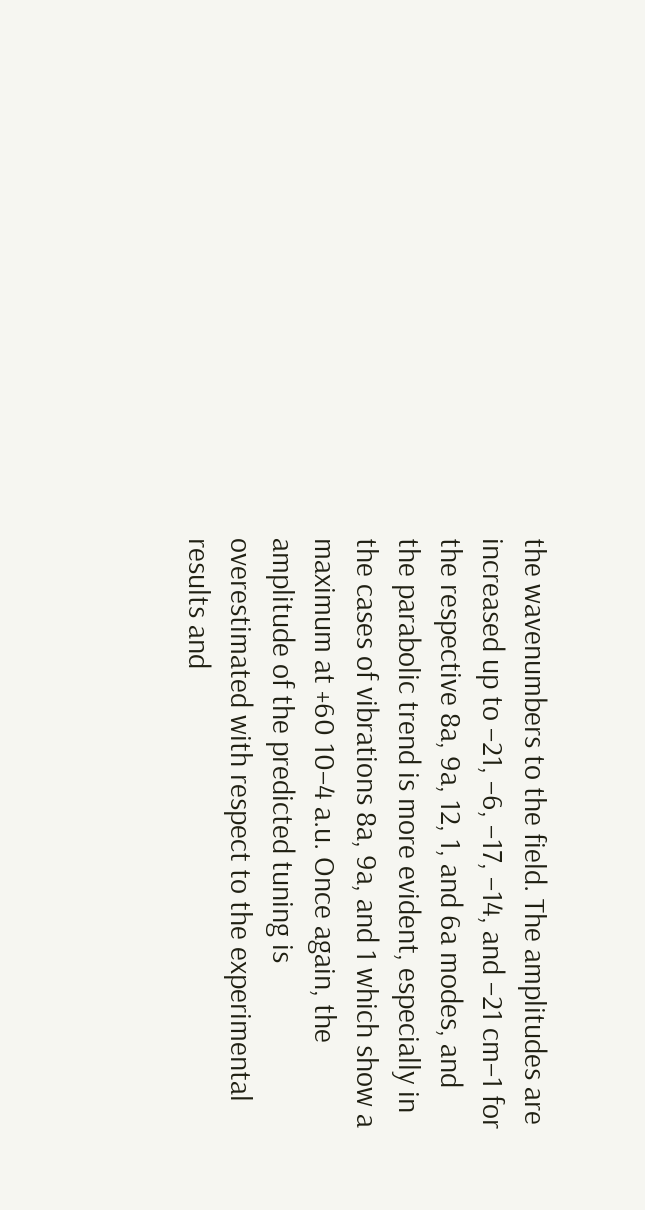the wavenumbers to the field. The amplitudes are increased up to −21, −6, −17, −14, and −21 cm−1 for the respective 8a, 9a, 12, 1, and 6a modes, and the parabolic trend is more evident, especially in the cases of vibrations 8a, 9a, and 1 which show a maximum at +60 10−4 a.u. Once again, the amplitude of the predicted tuning is overestimated with respect to the experimental results and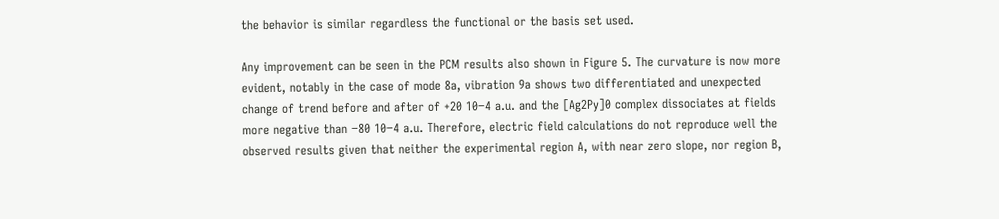the behavior is similar regardless the functional or the basis set used.

Any improvement can be seen in the PCM results also shown in Figure 5. The curvature is now more evident, notably in the case of mode 8a, vibration 9a shows two differentiated and unexpected change of trend before and after of +20 10−4 a.u. and the [Ag2Py]0 complex dissociates at fields more negative than −80 10−4 a.u. Therefore, electric field calculations do not reproduce well the observed results given that neither the experimental region A, with near zero slope, nor region B,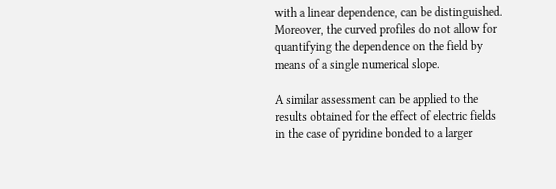with a linear dependence, can be distinguished. Moreover, the curved profiles do not allow for quantifying the dependence on the field by means of a single numerical slope.

A similar assessment can be applied to the results obtained for the effect of electric fields in the case of pyridine bonded to a larger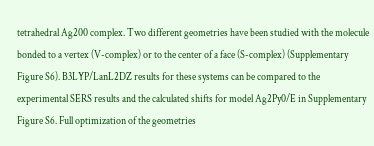tetrahedral Ag200 complex. Two different geometries have been studied with the molecule bonded to a vertex (V-complex) or to the center of a face (S-complex) (Supplementary Figure S6). B3LYP/LanL2DZ results for these systems can be compared to the experimental SERS results and the calculated shifts for model Ag2Py0/E in Supplementary Figure S6. Full optimization of the geometries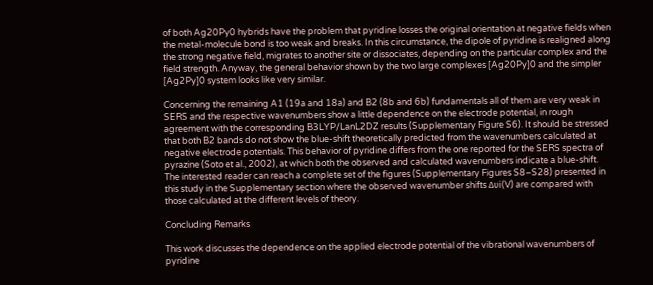of both Ag20Py0 hybrids have the problem that pyridine losses the original orientation at negative fields when the metal-molecule bond is too weak and breaks. In this circumstance, the dipole of pyridine is realigned along the strong negative field, migrates to another site or dissociates, depending on the particular complex and the field strength. Anyway, the general behavior shown by the two large complexes [Ag20Py]0 and the simpler [Ag2Py]0 system looks like very similar.

Concerning the remaining A1 (19a and 18a) and B2 (8b and 6b) fundamentals all of them are very weak in SERS and the respective wavenumbers show a little dependence on the electrode potential, in rough agreement with the corresponding B3LYP/LanL2DZ results (Supplementary Figure S6). It should be stressed that both B2 bands do not show the blue-shift theoretically predicted from the wavenumbers calculated at negative electrode potentials. This behavior of pyridine differs from the one reported for the SERS spectra of pyrazine (Soto et al., 2002), at which both the observed and calculated wavenumbers indicate a blue-shift. The interested reader can reach a complete set of the figures (Supplementary Figures S8–S28) presented in this study in the Supplementary section where the observed wavenumber shifts Δυi(V) are compared with those calculated at the different levels of theory.

Concluding Remarks

This work discusses the dependence on the applied electrode potential of the vibrational wavenumbers of pyridine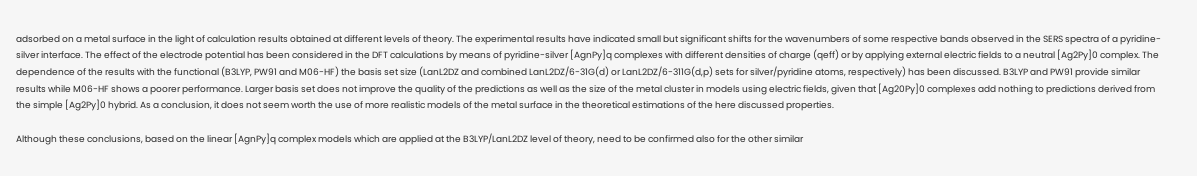adsorbed on a metal surface in the light of calculation results obtained at different levels of theory. The experimental results have indicated small but significant shifts for the wavenumbers of some respective bands observed in the SERS spectra of a pyridine-silver interface. The effect of the electrode potential has been considered in the DFT calculations by means of pyridine-silver [AgnPy]q complexes with different densities of charge (qeff) or by applying external electric fields to a neutral [Ag2Py]0 complex. The dependence of the results with the functional (B3LYP, PW91 and M06-HF) the basis set size (LanL2DZ and combined LanL2DZ/6-31G(d) or LanL2DZ/6-311G(d,p) sets for silver/pyridine atoms, respectively) has been discussed. B3LYP and PW91 provide similar results while M06-HF shows a poorer performance. Larger basis set does not improve the quality of the predictions as well as the size of the metal cluster in models using electric fields, given that [Ag20Py]0 complexes add nothing to predictions derived from the simple [Ag2Py]0 hybrid. As a conclusion, it does not seem worth the use of more realistic models of the metal surface in the theoretical estimations of the here discussed properties.

Although these conclusions, based on the linear [AgnPy]q complex models which are applied at the B3LYP/LanL2DZ level of theory, need to be confirmed also for the other similar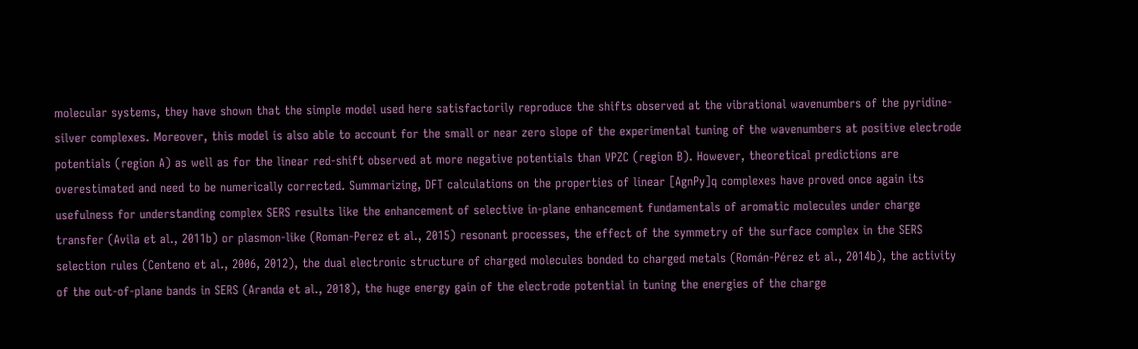molecular systems, they have shown that the simple model used here satisfactorily reproduce the shifts observed at the vibrational wavenumbers of the pyridine-silver complexes. Moreover, this model is also able to account for the small or near zero slope of the experimental tuning of the wavenumbers at positive electrode potentials (region A) as well as for the linear red-shift observed at more negative potentials than VPZC (region B). However, theoretical predictions are overestimated and need to be numerically corrected. Summarizing, DFT calculations on the properties of linear [AgnPy]q complexes have proved once again its usefulness for understanding complex SERS results like the enhancement of selective in-plane enhancement fundamentals of aromatic molecules under charge transfer (Avila et al., 2011b) or plasmon-like (Roman-Perez et al., 2015) resonant processes, the effect of the symmetry of the surface complex in the SERS selection rules (Centeno et al., 2006, 2012), the dual electronic structure of charged molecules bonded to charged metals (Román-Pérez et al., 2014b), the activity of the out-of-plane bands in SERS (Aranda et al., 2018), the huge energy gain of the electrode potential in tuning the energies of the charge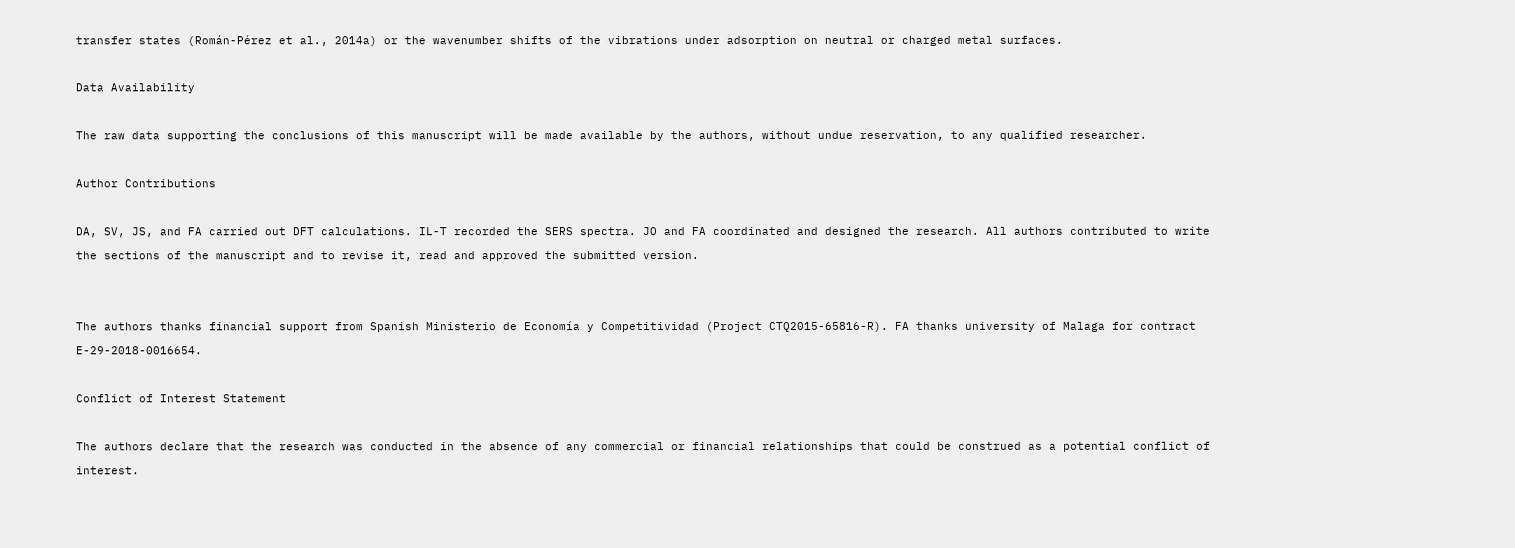transfer states (Román-Pérez et al., 2014a) or the wavenumber shifts of the vibrations under adsorption on neutral or charged metal surfaces.

Data Availability

The raw data supporting the conclusions of this manuscript will be made available by the authors, without undue reservation, to any qualified researcher.

Author Contributions

DA, SV, JS, and FA carried out DFT calculations. IL-T recorded the SERS spectra. JO and FA coordinated and designed the research. All authors contributed to write the sections of the manuscript and to revise it, read and approved the submitted version.


The authors thanks financial support from Spanish Ministerio de Economía y Competitividad (Project CTQ2015-65816-R). FA thanks university of Malaga for contract E-29-2018-0016654.

Conflict of Interest Statement

The authors declare that the research was conducted in the absence of any commercial or financial relationships that could be construed as a potential conflict of interest.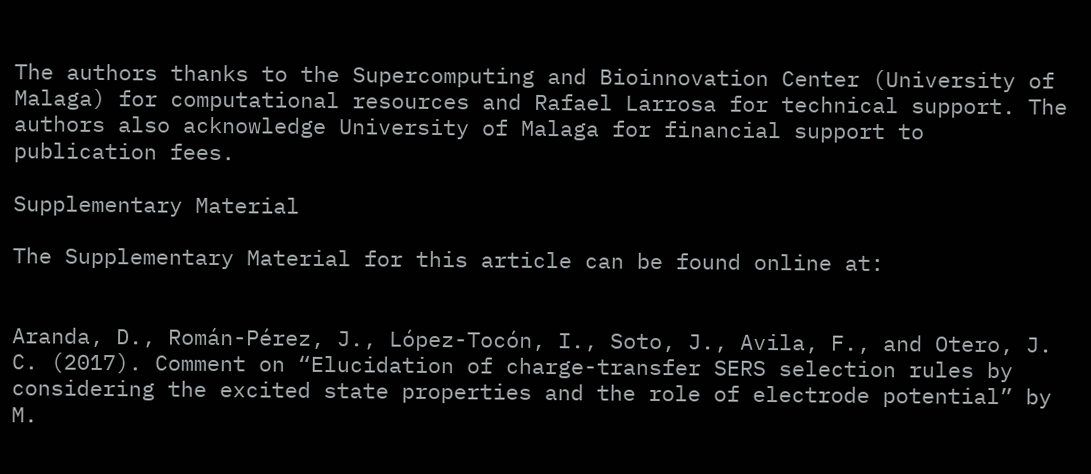The authors thanks to the Supercomputing and Bioinnovation Center (University of Malaga) for computational resources and Rafael Larrosa for technical support. The authors also acknowledge University of Malaga for financial support to publication fees.

Supplementary Material

The Supplementary Material for this article can be found online at:


Aranda, D., Román-Pérez, J., López-Tocón, I., Soto, J., Avila, F., and Otero, J. C. (2017). Comment on “Elucidation of charge-transfer SERS selection rules by considering the excited state properties and the role of electrode potential” by M.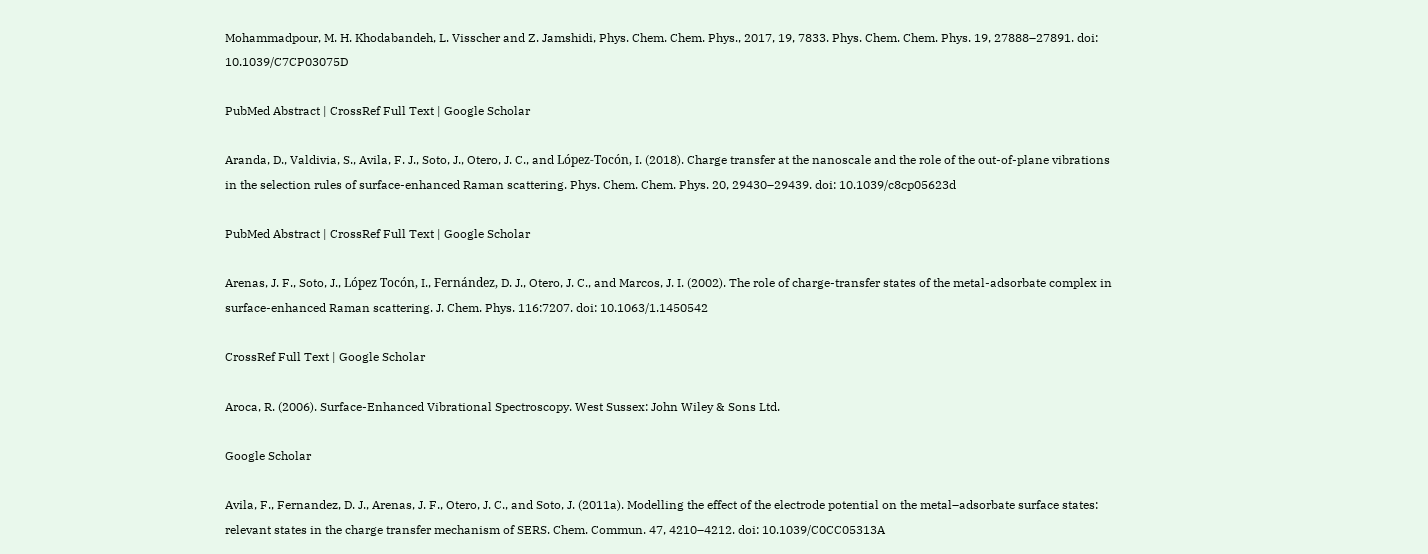Mohammadpour, M. H. Khodabandeh, L. Visscher and Z. Jamshidi, Phys. Chem. Chem. Phys., 2017, 19, 7833. Phys. Chem. Chem. Phys. 19, 27888–27891. doi: 10.1039/C7CP03075D

PubMed Abstract | CrossRef Full Text | Google Scholar

Aranda, D., Valdivia, S., Avila, F. J., Soto, J., Otero, J. C., and López-Tocón, I. (2018). Charge transfer at the nanoscale and the role of the out-of-plane vibrations in the selection rules of surface-enhanced Raman scattering. Phys. Chem. Chem. Phys. 20, 29430–29439. doi: 10.1039/c8cp05623d

PubMed Abstract | CrossRef Full Text | Google Scholar

Arenas, J. F., Soto, J., López Tocón, I., Fernández, D. J., Otero, J. C., and Marcos, J. I. (2002). The role of charge-transfer states of the metal-adsorbate complex in surface-enhanced Raman scattering. J. Chem. Phys. 116:7207. doi: 10.1063/1.1450542

CrossRef Full Text | Google Scholar

Aroca, R. (2006). Surface-Enhanced Vibrational Spectroscopy. West Sussex: John Wiley & Sons Ltd.

Google Scholar

Avila, F., Fernandez, D. J., Arenas, J. F., Otero, J. C., and Soto, J. (2011a). Modelling the effect of the electrode potential on the metal–adsorbate surface states: relevant states in the charge transfer mechanism of SERS. Chem. Commun. 47, 4210–4212. doi: 10.1039/C0CC05313A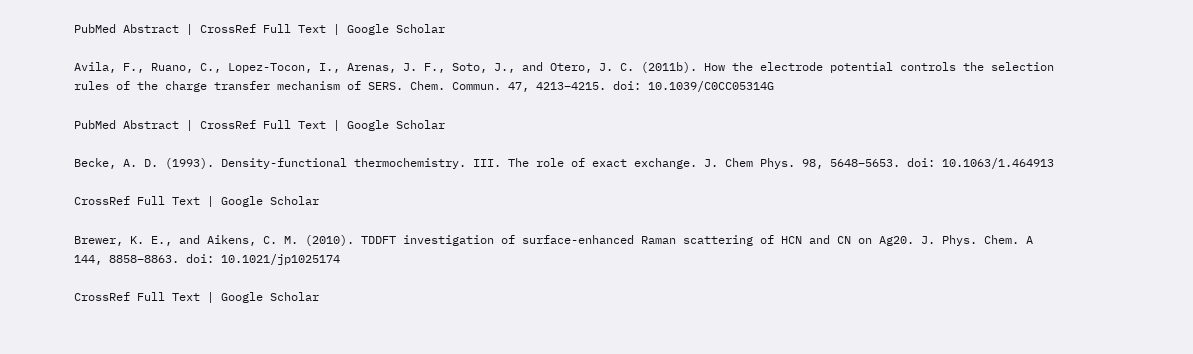PubMed Abstract | CrossRef Full Text | Google Scholar

Avila, F., Ruano, C., Lopez-Tocon, I., Arenas, J. F., Soto, J., and Otero, J. C. (2011b). How the electrode potential controls the selection rules of the charge transfer mechanism of SERS. Chem. Commun. 47, 4213–4215. doi: 10.1039/C0CC05314G

PubMed Abstract | CrossRef Full Text | Google Scholar

Becke, A. D. (1993). Density-functional thermochemistry. III. The role of exact exchange. J. Chem Phys. 98, 5648–5653. doi: 10.1063/1.464913

CrossRef Full Text | Google Scholar

Brewer, K. E., and Aikens, C. M. (2010). TDDFT investigation of surface-enhanced Raman scattering of HCN and CN on Ag20. J. Phys. Chem. A 144, 8858–8863. doi: 10.1021/jp1025174

CrossRef Full Text | Google Scholar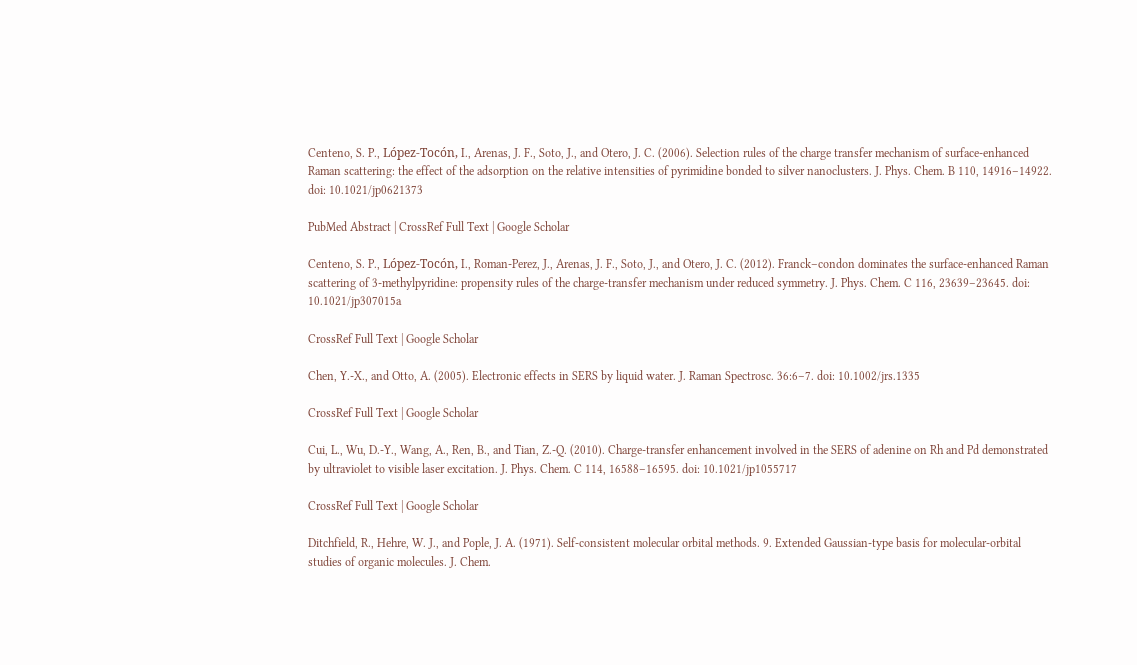Centeno, S. P., López-Tocón, I., Arenas, J. F., Soto, J., and Otero, J. C. (2006). Selection rules of the charge transfer mechanism of surface-enhanced Raman scattering: the effect of the adsorption on the relative intensities of pyrimidine bonded to silver nanoclusters. J. Phys. Chem. B 110, 14916–14922. doi: 10.1021/jp0621373

PubMed Abstract | CrossRef Full Text | Google Scholar

Centeno, S. P., López-Tocón, I., Roman-Perez, J., Arenas, J. F., Soto, J., and Otero, J. C. (2012). Franck–condon dominates the surface-enhanced Raman scattering of 3-methylpyridine: propensity rules of the charge-transfer mechanism under reduced symmetry. J. Phys. Chem. C 116, 23639–23645. doi: 10.1021/jp307015a

CrossRef Full Text | Google Scholar

Chen, Y.-X., and Otto, A. (2005). Electronic effects in SERS by liquid water. J. Raman Spectrosc. 36:6–7. doi: 10.1002/jrs.1335

CrossRef Full Text | Google Scholar

Cui, L., Wu, D.-Y., Wang, A., Ren, B., and Tian, Z.-Q. (2010). Charge-transfer enhancement involved in the SERS of adenine on Rh and Pd demonstrated by ultraviolet to visible laser excitation. J. Phys. Chem. C 114, 16588–16595. doi: 10.1021/jp1055717

CrossRef Full Text | Google Scholar

Ditchfield, R., Hehre, W. J., and Pople, J. A. (1971). Self-consistent molecular orbital methods. 9. Extended Gaussian-type basis for molecular-orbital studies of organic molecules. J. Chem.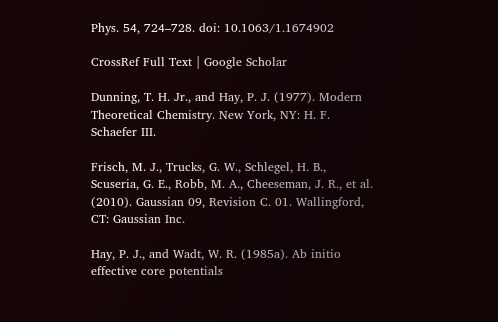Phys. 54, 724–728. doi: 10.1063/1.1674902

CrossRef Full Text | Google Scholar

Dunning, T. H. Jr., and Hay, P. J. (1977). Modern Theoretical Chemistry. New York, NY: H. F. Schaefer III.

Frisch, M. J., Trucks, G. W., Schlegel, H. B., Scuseria, G. E., Robb, M. A., Cheeseman, J. R., et al. (2010). Gaussian 09, Revision C. 01. Wallingford, CT: Gaussian Inc.

Hay, P. J., and Wadt, W. R. (1985a). Ab initio effective core potentials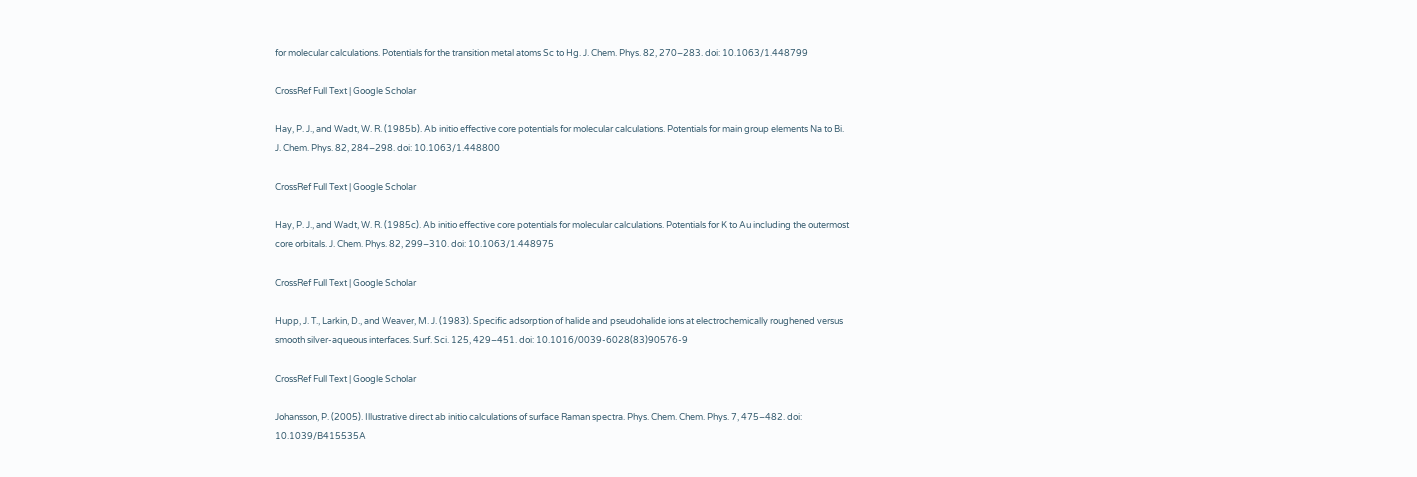for molecular calculations. Potentials for the transition metal atoms Sc to Hg. J. Chem. Phys. 82, 270–283. doi: 10.1063/1.448799

CrossRef Full Text | Google Scholar

Hay, P. J., and Wadt, W. R. (1985b). Ab initio effective core potentials for molecular calculations. Potentials for main group elements Na to Bi. J. Chem. Phys. 82, 284–298. doi: 10.1063/1.448800

CrossRef Full Text | Google Scholar

Hay, P. J., and Wadt, W. R. (1985c). Ab initio effective core potentials for molecular calculations. Potentials for K to Au including the outermost core orbitals. J. Chem. Phys. 82, 299–310. doi: 10.1063/1.448975

CrossRef Full Text | Google Scholar

Hupp, J. T., Larkin, D., and Weaver, M. J. (1983). Specific adsorption of halide and pseudohalide ions at electrochemically roughened versus smooth silver-aqueous interfaces. Surf. Sci. 125, 429–451. doi: 10.1016/0039-6028(83)90576-9

CrossRef Full Text | Google Scholar

Johansson, P. (2005). Illustrative direct ab initio calculations of surface Raman spectra. Phys. Chem. Chem. Phys. 7, 475–482. doi: 10.1039/B415535A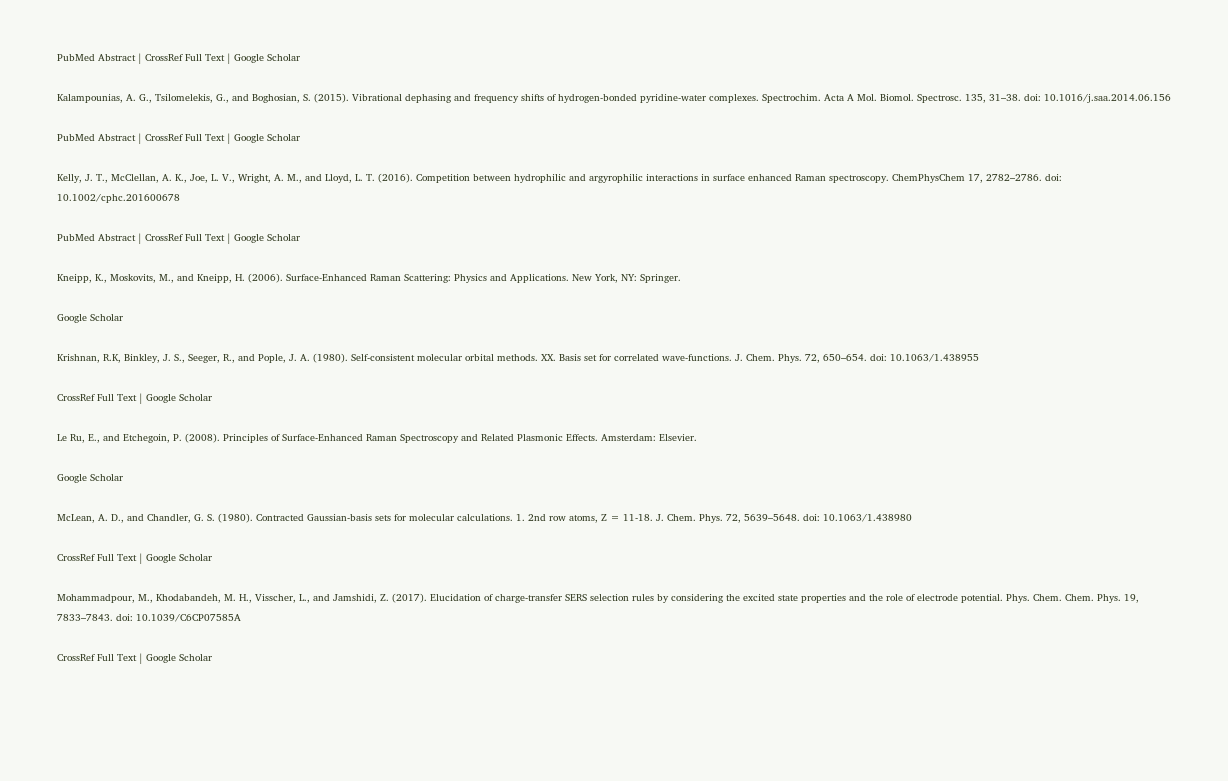PubMed Abstract | CrossRef Full Text | Google Scholar

Kalampounias, A. G., Tsilomelekis, G., and Boghosian, S. (2015). Vibrational dephasing and frequency shifts of hydrogen-bonded pyridine-water complexes. Spectrochim. Acta A Mol. Biomol. Spectrosc. 135, 31–38. doi: 10.1016/j.saa.2014.06.156

PubMed Abstract | CrossRef Full Text | Google Scholar

Kelly, J. T., McClellan, A. K., Joe, L. V., Wright, A. M., and Lloyd, L. T. (2016). Competition between hydrophilic and argyrophilic interactions in surface enhanced Raman spectroscopy. ChemPhysChem 17, 2782–2786. doi: 10.1002/cphc.201600678

PubMed Abstract | CrossRef Full Text | Google Scholar

Kneipp, K., Moskovits, M., and Kneipp, H. (2006). Surface-Enhanced Raman Scattering: Physics and Applications. New York, NY: Springer.

Google Scholar

Krishnan, R.K, Binkley, J. S., Seeger, R., and Pople, J. A. (1980). Self-consistent molecular orbital methods. XX. Basis set for correlated wave-functions. J. Chem. Phys. 72, 650–654. doi: 10.1063/1.438955

CrossRef Full Text | Google Scholar

Le Ru, E., and Etchegoin, P. (2008). Principles of Surface-Enhanced Raman Spectroscopy and Related Plasmonic Effects. Amsterdam: Elsevier.

Google Scholar

McLean, A. D., and Chandler, G. S. (1980). Contracted Gaussian-basis sets for molecular calculations. 1. 2nd row atoms, Z = 11-18. J. Chem. Phys. 72, 5639–5648. doi: 10.1063/1.438980

CrossRef Full Text | Google Scholar

Mohammadpour, M., Khodabandeh, M. H., Visscher, L., and Jamshidi, Z. (2017). Elucidation of charge-transfer SERS selection rules by considering the excited state properties and the role of electrode potential. Phys. Chem. Chem. Phys. 19, 7833–7843. doi: 10.1039/C6CP07585A

CrossRef Full Text | Google Scholar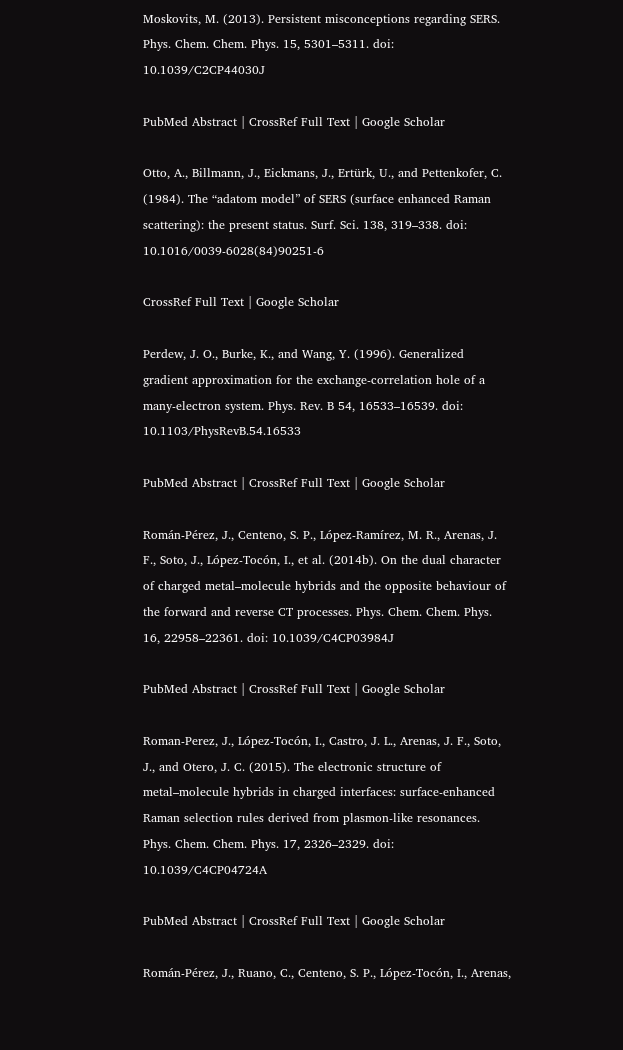Moskovits, M. (2013). Persistent misconceptions regarding SERS. Phys. Chem. Chem. Phys. 15, 5301–5311. doi: 10.1039/C2CP44030J

PubMed Abstract | CrossRef Full Text | Google Scholar

Otto, A., Billmann, J., Eickmans, J., Ertürk, U., and Pettenkofer, C. (1984). The “adatom model” of SERS (surface enhanced Raman scattering): the present status. Surf. Sci. 138, 319–338. doi: 10.1016/0039-6028(84)90251-6

CrossRef Full Text | Google Scholar

Perdew, J. O., Burke, K., and Wang, Y. (1996). Generalized gradient approximation for the exchange-correlation hole of a many-electron system. Phys. Rev. B 54, 16533–16539. doi: 10.1103/PhysRevB.54.16533

PubMed Abstract | CrossRef Full Text | Google Scholar

Román-Pérez, J., Centeno, S. P., López-Ramírez, M. R., Arenas, J. F., Soto, J., López-Tocón, I., et al. (2014b). On the dual character of charged metal–molecule hybrids and the opposite behaviour of the forward and reverse CT processes. Phys. Chem. Chem. Phys. 16, 22958–22361. doi: 10.1039/C4CP03984J

PubMed Abstract | CrossRef Full Text | Google Scholar

Roman-Perez, J., López-Tocón, I., Castro, J. L., Arenas, J. F., Soto, J., and Otero, J. C. (2015). The electronic structure of metal–molecule hybrids in charged interfaces: surface-enhanced Raman selection rules derived from plasmon-like resonances. Phys. Chem. Chem. Phys. 17, 2326–2329. doi: 10.1039/C4CP04724A

PubMed Abstract | CrossRef Full Text | Google Scholar

Román-Pérez, J., Ruano, C., Centeno, S. P., López-Tocón, I., Arenas,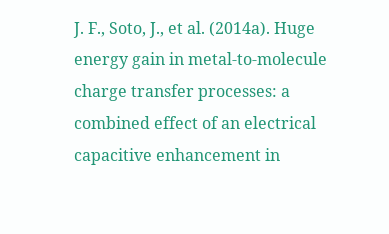J. F., Soto, J., et al. (2014a). Huge energy gain in metal-to-molecule charge transfer processes: a combined effect of an electrical capacitive enhancement in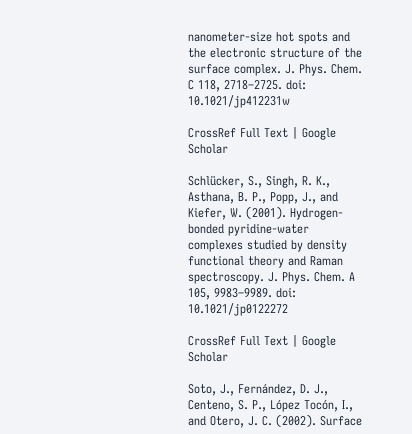nanometer-size hot spots and the electronic structure of the surface complex. J. Phys. Chem. C 118, 2718–2725. doi: 10.1021/jp412231w

CrossRef Full Text | Google Scholar

Schlücker, S., Singh, R. K., Asthana, B. P., Popp, J., and Kiefer, W. (2001). Hydrogen-bonded pyridine-water complexes studied by density functional theory and Raman spectroscopy. J. Phys. Chem. A 105, 9983–9989. doi: 10.1021/jp0122272

CrossRef Full Text | Google Scholar

Soto, J., Fernández, D. J., Centeno, S. P., López Tocón, I., and Otero, J. C. (2002). Surface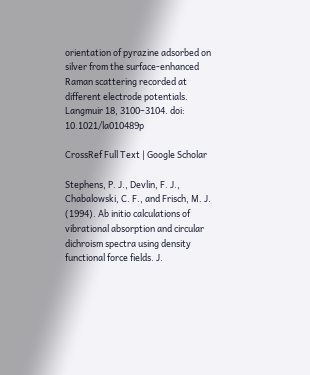orientation of pyrazine adsorbed on silver from the surface-enhanced Raman scattering recorded at different electrode potentials. Langmuir 18, 3100–3104. doi: 10.1021/la010489p

CrossRef Full Text | Google Scholar

Stephens, P. J., Devlin, F. J., Chabalowski, C. F., and Frisch, M. J. (1994). Ab initio calculations of vibrational absorption and circular dichroism spectra using density functional force fields. J.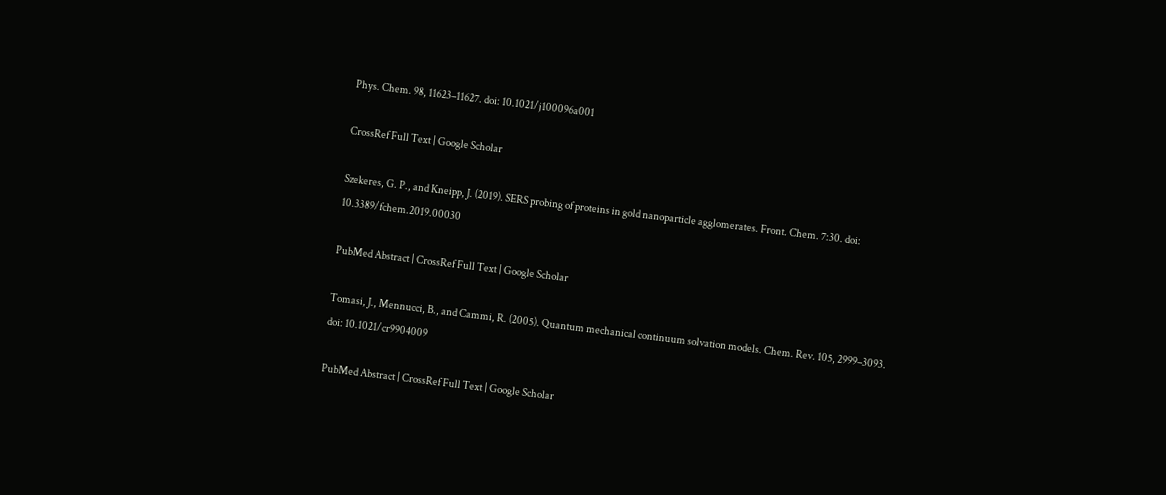Phys. Chem. 98, 11623–11627. doi: 10.1021/j100096a001

CrossRef Full Text | Google Scholar

Szekeres, G. P., and Kneipp, J. (2019). SERS probing of proteins in gold nanoparticle agglomerates. Front. Chem. 7:30. doi: 10.3389/fchem.2019.00030

PubMed Abstract | CrossRef Full Text | Google Scholar

Tomasi, J., Mennucci, B., and Cammi, R. (2005). Quantum mechanical continuum solvation models. Chem. Rev. 105, 2999–3093. doi: 10.1021/cr9904009

PubMed Abstract | CrossRef Full Text | Google Scholar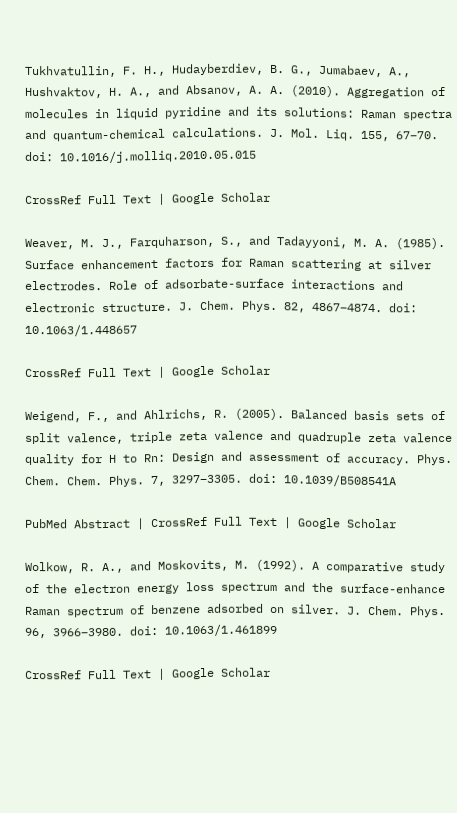Tukhvatullin, F. H., Hudayberdiev, B. G., Jumabaev, A., Hushvaktov, H. A., and Absanov, A. A. (2010). Aggregation of molecules in liquid pyridine and its solutions: Raman spectra and quantum-chemical calculations. J. Mol. Liq. 155, 67–70. doi: 10.1016/j.molliq.2010.05.015

CrossRef Full Text | Google Scholar

Weaver, M. J., Farquharson, S., and Tadayyoni, M. A. (1985). Surface enhancement factors for Raman scattering at silver electrodes. Role of adsorbate-surface interactions and electronic structure. J. Chem. Phys. 82, 4867–4874. doi: 10.1063/1.448657

CrossRef Full Text | Google Scholar

Weigend, F., and Ahlrichs, R. (2005). Balanced basis sets of split valence, triple zeta valence and quadruple zeta valence quality for H to Rn: Design and assessment of accuracy. Phys. Chem. Chem. Phys. 7, 3297–3305. doi: 10.1039/B508541A

PubMed Abstract | CrossRef Full Text | Google Scholar

Wolkow, R. A., and Moskovits, M. (1992). A comparative study of the electron energy loss spectrum and the surface-enhance Raman spectrum of benzene adsorbed on silver. J. Chem. Phys. 96, 3966–3980. doi: 10.1063/1.461899

CrossRef Full Text | Google Scholar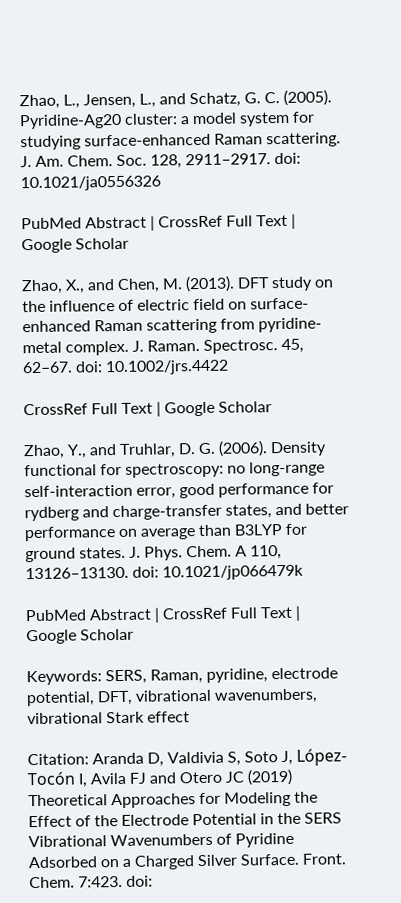Zhao, L., Jensen, L., and Schatz, G. C. (2005). Pyridine-Ag20 cluster: a model system for studying surface-enhanced Raman scattering. J. Am. Chem. Soc. 128, 2911–2917. doi: 10.1021/ja0556326

PubMed Abstract | CrossRef Full Text | Google Scholar

Zhao, X., and Chen, M. (2013). DFT study on the influence of electric field on surface-enhanced Raman scattering from pyridine-metal complex. J. Raman. Spectrosc. 45, 62–67. doi: 10.1002/jrs.4422

CrossRef Full Text | Google Scholar

Zhao, Y., and Truhlar, D. G. (2006). Density functional for spectroscopy: no long-range self-interaction error, good performance for rydberg and charge-transfer states, and better performance on average than B3LYP for ground states. J. Phys. Chem. A 110, 13126–13130. doi: 10.1021/jp066479k

PubMed Abstract | CrossRef Full Text | Google Scholar

Keywords: SERS, Raman, pyridine, electrode potential, DFT, vibrational wavenumbers, vibrational Stark effect

Citation: Aranda D, Valdivia S, Soto J, López-Tocón I, Avila FJ and Otero JC (2019) Theoretical Approaches for Modeling the Effect of the Electrode Potential in the SERS Vibrational Wavenumbers of Pyridine Adsorbed on a Charged Silver Surface. Front. Chem. 7:423. doi: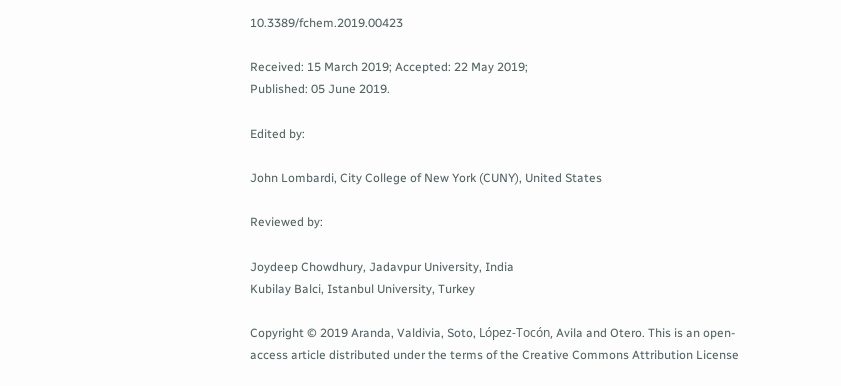10.3389/fchem.2019.00423

Received: 15 March 2019; Accepted: 22 May 2019;
Published: 05 June 2019.

Edited by:

John Lombardi, City College of New York (CUNY), United States

Reviewed by:

Joydeep Chowdhury, Jadavpur University, India
Kubilay Balci, Istanbul University, Turkey

Copyright © 2019 Aranda, Valdivia, Soto, López-Tocón, Avila and Otero. This is an open-access article distributed under the terms of the Creative Commons Attribution License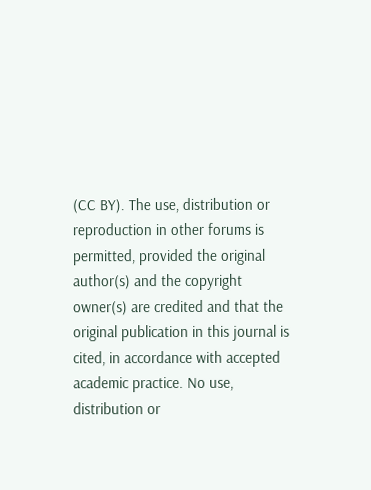(CC BY). The use, distribution or reproduction in other forums is permitted, provided the original author(s) and the copyright owner(s) are credited and that the original publication in this journal is cited, in accordance with accepted academic practice. No use, distribution or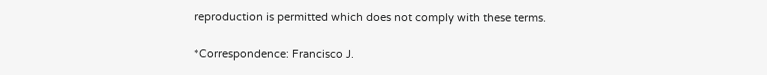reproduction is permitted which does not comply with these terms.

*Correspondence: Francisco J.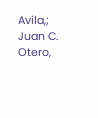Avila,; Juan C. Otero,